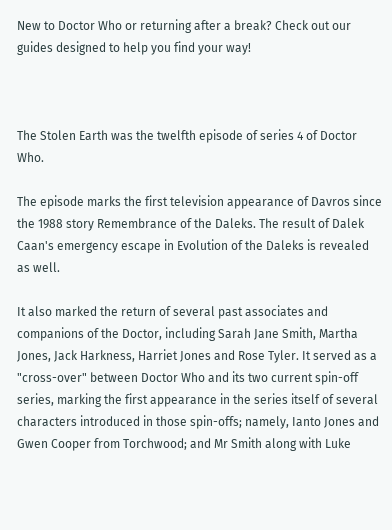New to Doctor Who or returning after a break? Check out our guides designed to help you find your way!



The Stolen Earth was the twelfth episode of series 4 of Doctor Who.

The episode marks the first television appearance of Davros since the 1988 story Remembrance of the Daleks. The result of Dalek Caan's emergency escape in Evolution of the Daleks is revealed as well.

It also marked the return of several past associates and companions of the Doctor, including Sarah Jane Smith, Martha Jones, Jack Harkness, Harriet Jones and Rose Tyler. It served as a "cross-over" between Doctor Who and its two current spin-off series, marking the first appearance in the series itself of several characters introduced in those spin-offs; namely, Ianto Jones and Gwen Cooper from Torchwood; and Mr Smith along with Luke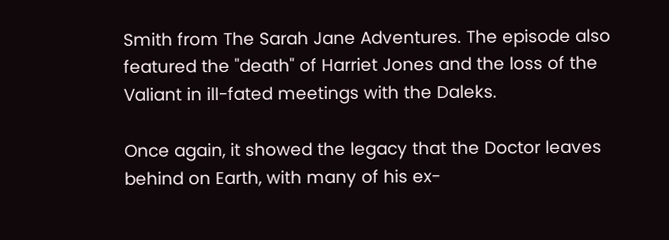Smith from The Sarah Jane Adventures. The episode also featured the "death" of Harriet Jones and the loss of the Valiant in ill-fated meetings with the Daleks.

Once again, it showed the legacy that the Doctor leaves behind on Earth, with many of his ex-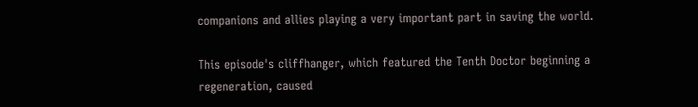companions and allies playing a very important part in saving the world.

This episode's cliffhanger, which featured the Tenth Doctor beginning a regeneration, caused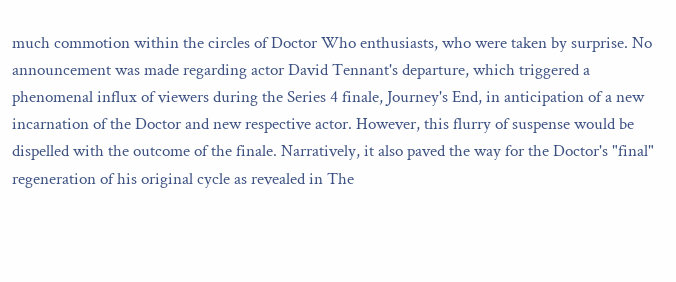much commotion within the circles of Doctor Who enthusiasts, who were taken by surprise. No announcement was made regarding actor David Tennant's departure, which triggered a phenomenal influx of viewers during the Series 4 finale, Journey's End, in anticipation of a new incarnation of the Doctor and new respective actor. However, this flurry of suspense would be dispelled with the outcome of the finale. Narratively, it also paved the way for the Doctor's "final" regeneration of his original cycle as revealed in The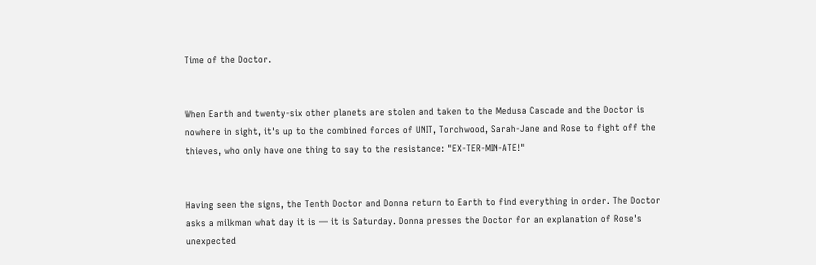Time of the Doctor.


When Earth and twenty-six other planets are stolen and taken to the Medusa Cascade and the Doctor is nowhere in sight, it's up to the combined forces of UNIT, Torchwood, Sarah-Jane and Rose to fight off the thieves, who only have one thing to say to the resistance: "EX-TER-MIN-ATE!"


Having seen the signs, the Tenth Doctor and Donna return to Earth to find everything in order. The Doctor asks a milkman what day it is — it is Saturday. Donna presses the Doctor for an explanation of Rose's unexpected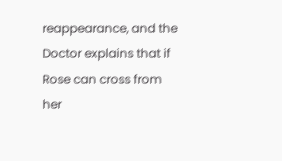reappearance, and the Doctor explains that if Rose can cross from her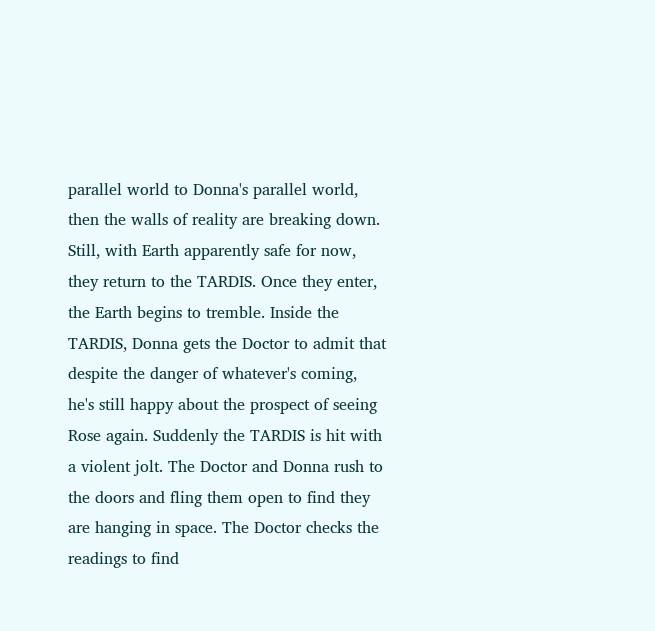parallel world to Donna's parallel world, then the walls of reality are breaking down. Still, with Earth apparently safe for now, they return to the TARDIS. Once they enter, the Earth begins to tremble. Inside the TARDIS, Donna gets the Doctor to admit that despite the danger of whatever's coming, he's still happy about the prospect of seeing Rose again. Suddenly the TARDIS is hit with a violent jolt. The Doctor and Donna rush to the doors and fling them open to find they are hanging in space. The Doctor checks the readings to find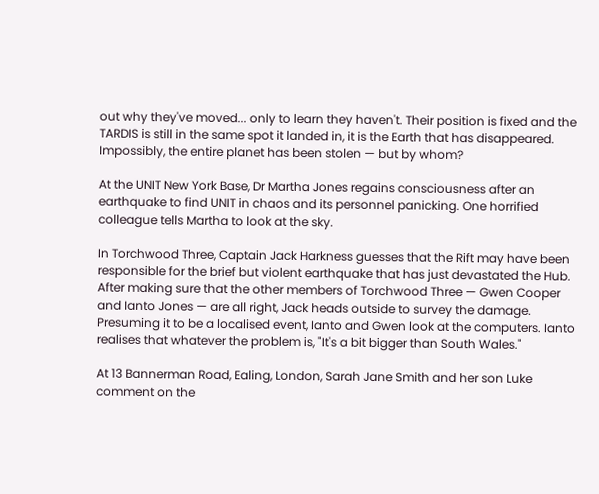out why they've moved... only to learn they haven't. Their position is fixed and the TARDIS is still in the same spot it landed in, it is the Earth that has disappeared. Impossibly, the entire planet has been stolen — but by whom?

At the UNIT New York Base, Dr Martha Jones regains consciousness after an earthquake to find UNIT in chaos and its personnel panicking. One horrified colleague tells Martha to look at the sky.

In Torchwood Three, Captain Jack Harkness guesses that the Rift may have been responsible for the brief but violent earthquake that has just devastated the Hub. After making sure that the other members of Torchwood Three — Gwen Cooper and Ianto Jones — are all right, Jack heads outside to survey the damage. Presuming it to be a localised event, Ianto and Gwen look at the computers. Ianto realises that whatever the problem is, "It's a bit bigger than South Wales."

At 13 Bannerman Road, Ealing, London, Sarah Jane Smith and her son Luke comment on the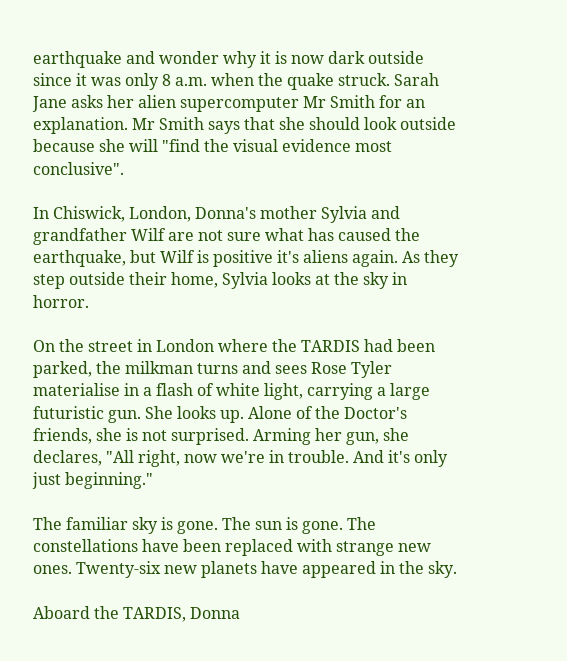earthquake and wonder why it is now dark outside since it was only 8 a.m. when the quake struck. Sarah Jane asks her alien supercomputer Mr Smith for an explanation. Mr Smith says that she should look outside because she will "find the visual evidence most conclusive".

In Chiswick, London, Donna's mother Sylvia and grandfather Wilf are not sure what has caused the earthquake, but Wilf is positive it's aliens again. As they step outside their home, Sylvia looks at the sky in horror.

On the street in London where the TARDIS had been parked, the milkman turns and sees Rose Tyler materialise in a flash of white light, carrying a large futuristic gun. She looks up. Alone of the Doctor's friends, she is not surprised. Arming her gun, she declares, "All right, now we're in trouble. And it's only just beginning."

The familiar sky is gone. The sun is gone. The constellations have been replaced with strange new ones. Twenty-six new planets have appeared in the sky.

Aboard the TARDIS, Donna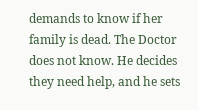demands to know if her family is dead. The Doctor does not know. He decides they need help, and he sets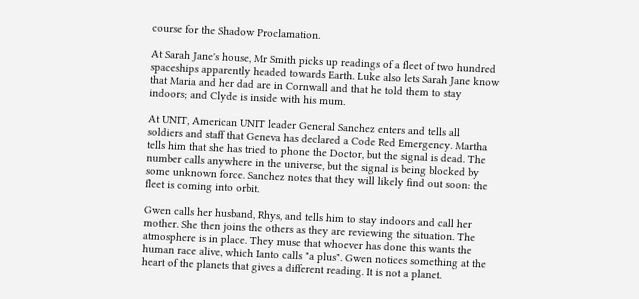course for the Shadow Proclamation.

At Sarah Jane's house, Mr Smith picks up readings of a fleet of two hundred spaceships apparently headed towards Earth. Luke also lets Sarah Jane know that Maria and her dad are in Cornwall and that he told them to stay indoors; and Clyde is inside with his mum.

At UNIT, American UNIT leader General Sanchez enters and tells all soldiers and staff that Geneva has declared a Code Red Emergency. Martha tells him that she has tried to phone the Doctor, but the signal is dead. The number calls anywhere in the universe, but the signal is being blocked by some unknown force. Sanchez notes that they will likely find out soon: the fleet is coming into orbit.

Gwen calls her husband, Rhys, and tells him to stay indoors and call her mother. She then joins the others as they are reviewing the situation. The atmosphere is in place. They muse that whoever has done this wants the human race alive, which Ianto calls "a plus". Gwen notices something at the heart of the planets that gives a different reading. It is not a planet.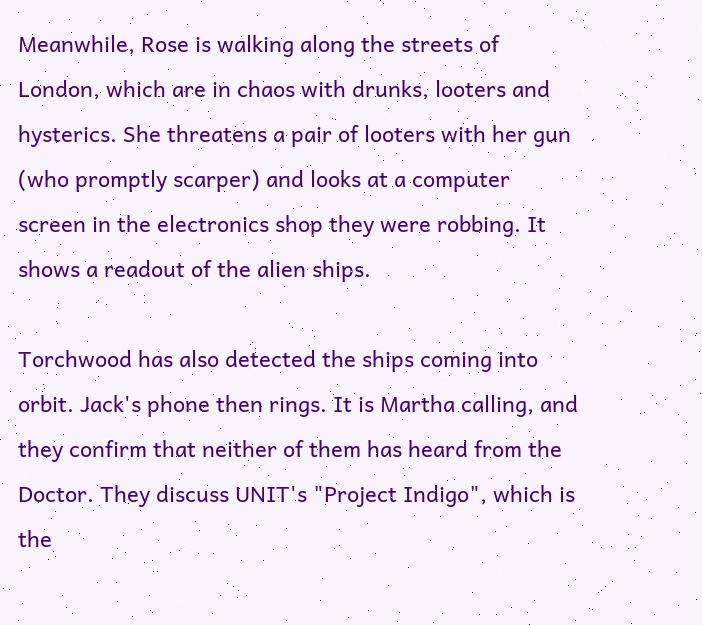Meanwhile, Rose is walking along the streets of London, which are in chaos with drunks, looters and hysterics. She threatens a pair of looters with her gun (who promptly scarper) and looks at a computer screen in the electronics shop they were robbing. It shows a readout of the alien ships.

Torchwood has also detected the ships coming into orbit. Jack's phone then rings. It is Martha calling, and they confirm that neither of them has heard from the Doctor. They discuss UNIT's "Project Indigo", which is the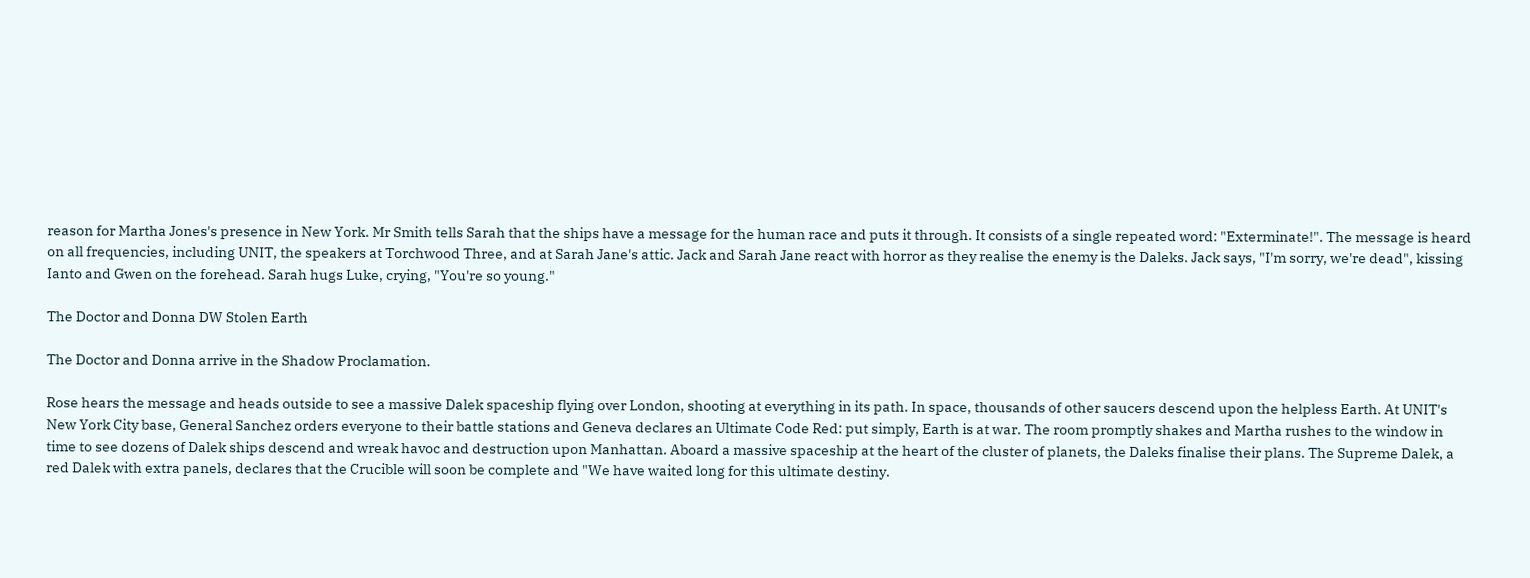reason for Martha Jones's presence in New York. Mr Smith tells Sarah that the ships have a message for the human race and puts it through. It consists of a single repeated word: "Exterminate!". The message is heard on all frequencies, including UNIT, the speakers at Torchwood Three, and at Sarah Jane's attic. Jack and Sarah Jane react with horror as they realise the enemy is the Daleks. Jack says, "I'm sorry, we're dead", kissing Ianto and Gwen on the forehead. Sarah hugs Luke, crying, "You're so young."

The Doctor and Donna DW Stolen Earth

The Doctor and Donna arrive in the Shadow Proclamation.

Rose hears the message and heads outside to see a massive Dalek spaceship flying over London, shooting at everything in its path. In space, thousands of other saucers descend upon the helpless Earth. At UNIT's New York City base, General Sanchez orders everyone to their battle stations and Geneva declares an Ultimate Code Red: put simply, Earth is at war. The room promptly shakes and Martha rushes to the window in time to see dozens of Dalek ships descend and wreak havoc and destruction upon Manhattan. Aboard a massive spaceship at the heart of the cluster of planets, the Daleks finalise their plans. The Supreme Dalek, a red Dalek with extra panels, declares that the Crucible will soon be complete and "We have waited long for this ultimate destiny.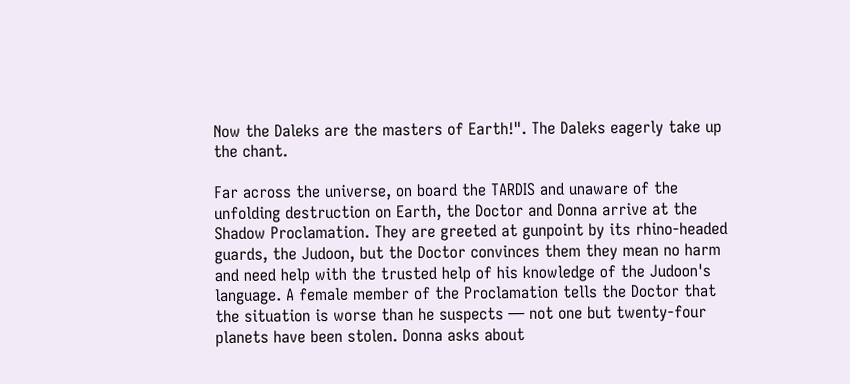Now the Daleks are the masters of Earth!". The Daleks eagerly take up the chant.

Far across the universe, on board the TARDIS and unaware of the unfolding destruction on Earth, the Doctor and Donna arrive at the Shadow Proclamation. They are greeted at gunpoint by its rhino-headed guards, the Judoon, but the Doctor convinces them they mean no harm and need help with the trusted help of his knowledge of the Judoon's language. A female member of the Proclamation tells the Doctor that the situation is worse than he suspects — not one but twenty-four planets have been stolen. Donna asks about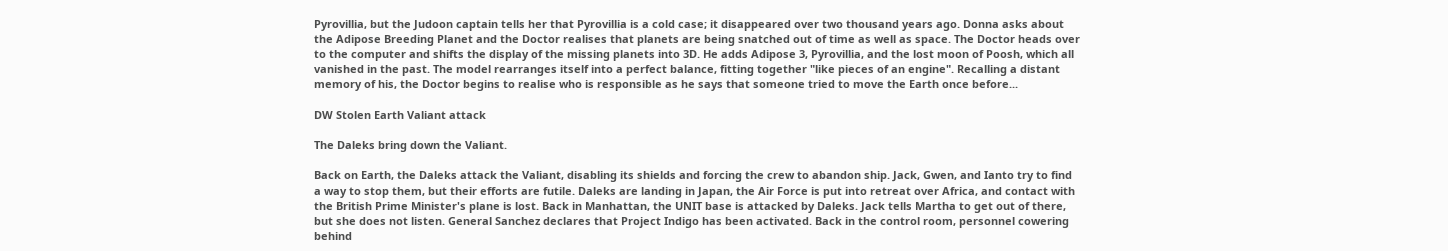Pyrovillia, but the Judoon captain tells her that Pyrovillia is a cold case; it disappeared over two thousand years ago. Donna asks about the Adipose Breeding Planet and the Doctor realises that planets are being snatched out of time as well as space. The Doctor heads over to the computer and shifts the display of the missing planets into 3D. He adds Adipose 3, Pyrovillia, and the lost moon of Poosh, which all vanished in the past. The model rearranges itself into a perfect balance, fitting together "like pieces of an engine". Recalling a distant memory of his, the Doctor begins to realise who is responsible as he says that someone tried to move the Earth once before...

DW Stolen Earth Valiant attack

The Daleks bring down the Valiant.

Back on Earth, the Daleks attack the Valiant, disabling its shields and forcing the crew to abandon ship. Jack, Gwen, and Ianto try to find a way to stop them, but their efforts are futile. Daleks are landing in Japan, the Air Force is put into retreat over Africa, and contact with the British Prime Minister's plane is lost. Back in Manhattan, the UNIT base is attacked by Daleks. Jack tells Martha to get out of there, but she does not listen. General Sanchez declares that Project Indigo has been activated. Back in the control room, personnel cowering behind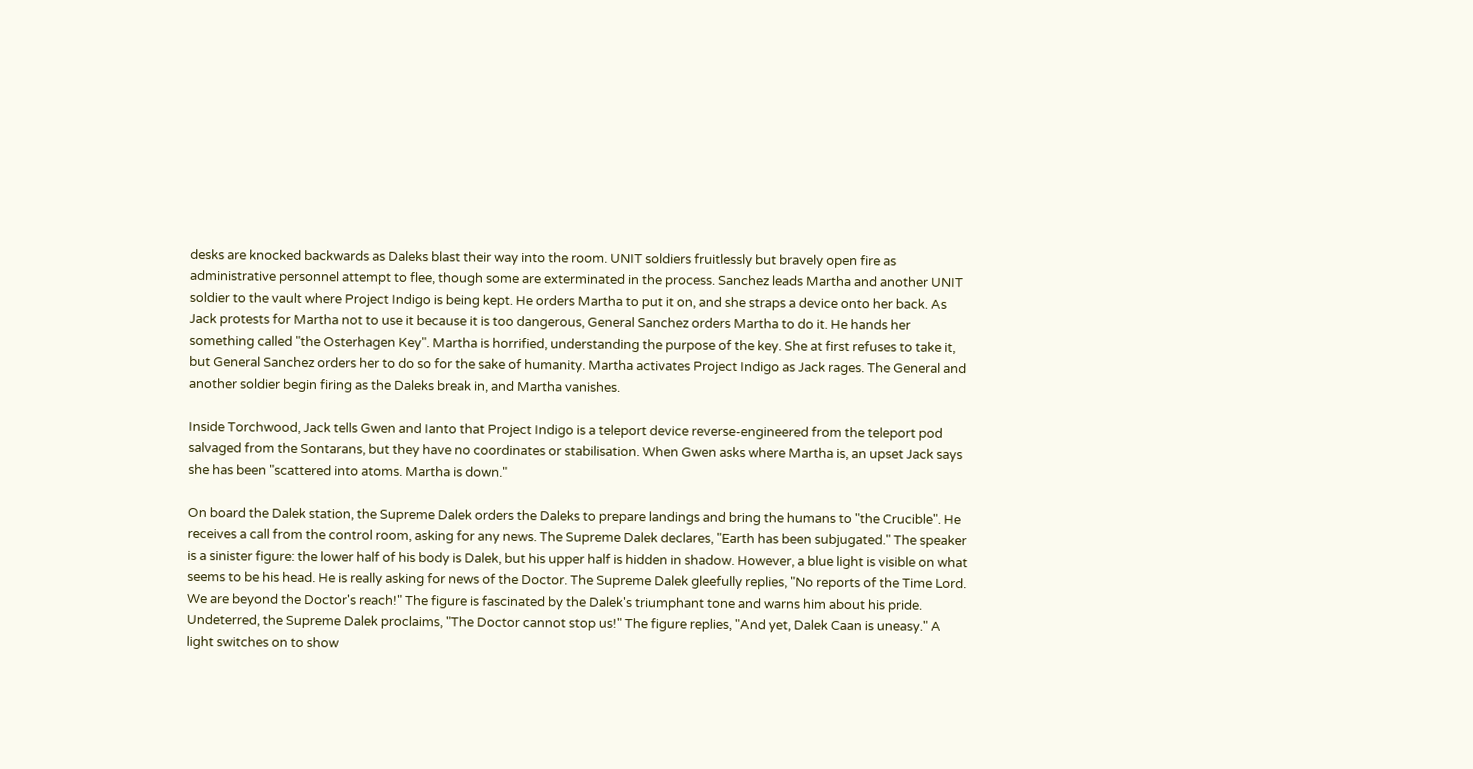desks are knocked backwards as Daleks blast their way into the room. UNIT soldiers fruitlessly but bravely open fire as administrative personnel attempt to flee, though some are exterminated in the process. Sanchez leads Martha and another UNIT soldier to the vault where Project Indigo is being kept. He orders Martha to put it on, and she straps a device onto her back. As Jack protests for Martha not to use it because it is too dangerous, General Sanchez orders Martha to do it. He hands her something called "the Osterhagen Key". Martha is horrified, understanding the purpose of the key. She at first refuses to take it, but General Sanchez orders her to do so for the sake of humanity. Martha activates Project Indigo as Jack rages. The General and another soldier begin firing as the Daleks break in, and Martha vanishes.

Inside Torchwood, Jack tells Gwen and Ianto that Project Indigo is a teleport device reverse-engineered from the teleport pod salvaged from the Sontarans, but they have no coordinates or stabilisation. When Gwen asks where Martha is, an upset Jack says she has been "scattered into atoms. Martha is down."

On board the Dalek station, the Supreme Dalek orders the Daleks to prepare landings and bring the humans to "the Crucible". He receives a call from the control room, asking for any news. The Supreme Dalek declares, "Earth has been subjugated." The speaker is a sinister figure: the lower half of his body is Dalek, but his upper half is hidden in shadow. However, a blue light is visible on what seems to be his head. He is really asking for news of the Doctor. The Supreme Dalek gleefully replies, "No reports of the Time Lord. We are beyond the Doctor's reach!" The figure is fascinated by the Dalek's triumphant tone and warns him about his pride. Undeterred, the Supreme Dalek proclaims, "The Doctor cannot stop us!" The figure replies, "And yet, Dalek Caan is uneasy." A light switches on to show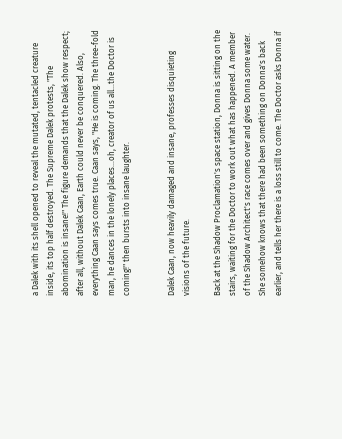a Dalek with its shell opened to reveal the mutated, tentacled creature inside, its top half destroyed. The Supreme Dalek protests, "The abomination is insane!" The figure demands that the Dalek show respect; after all, without Dalek Caan, Earth could never be conquered. Also, everything Caan says comes true. Caan says, "He is coming. The three-fold man, he dances in the lonely places...oh, creator of us all...the Doctor is coming!" then bursts into insane laughter.


Dalek Caan, now heavily damaged and insane, professes disquieting visions of the future.

Back at the Shadow Proclamation's space station, Donna is sitting on the stairs, waiting for the Doctor to work out what has happened. A member of the Shadow Architect's race comes over and gives Donna some water. She somehow knows that there had been something on Donna's back earlier, and tells her there is a loss still to come. The Doctor asks Donna if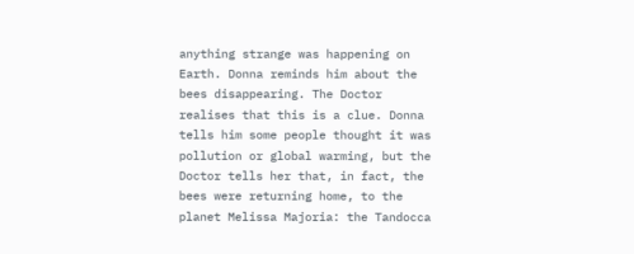anything strange was happening on Earth. Donna reminds him about the bees disappearing. The Doctor realises that this is a clue. Donna tells him some people thought it was pollution or global warming, but the Doctor tells her that, in fact, the bees were returning home, to the planet Melissa Majoria: the Tandocca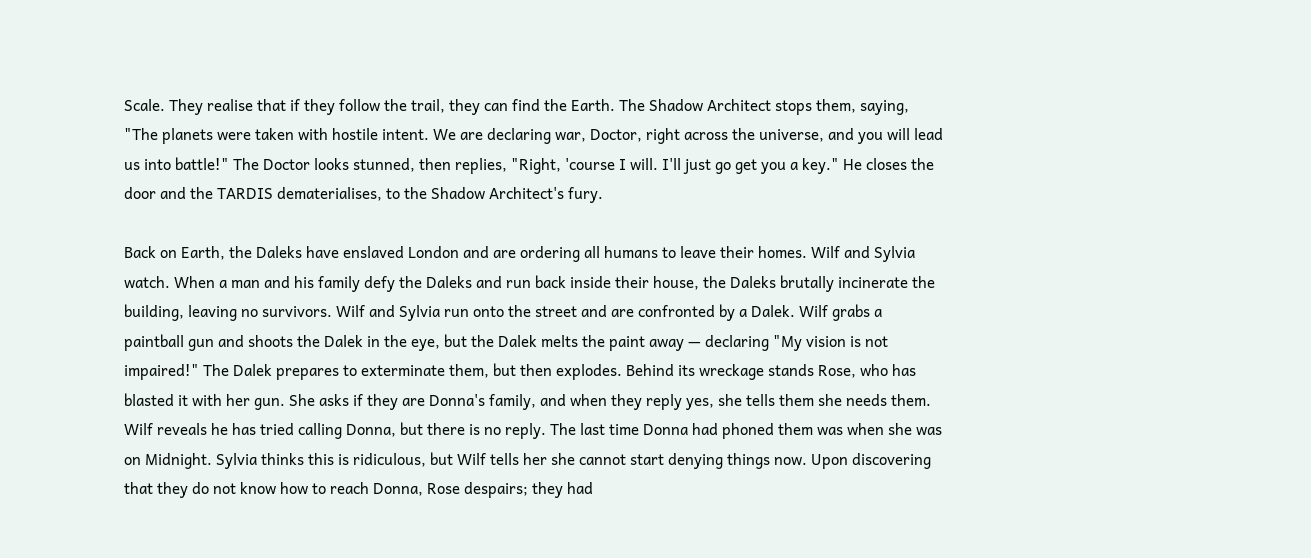Scale. They realise that if they follow the trail, they can find the Earth. The Shadow Architect stops them, saying, "The planets were taken with hostile intent. We are declaring war, Doctor, right across the universe, and you will lead us into battle!" The Doctor looks stunned, then replies, "Right, 'course I will. I'll just go get you a key." He closes the door and the TARDIS dematerialises, to the Shadow Architect's fury.

Back on Earth, the Daleks have enslaved London and are ordering all humans to leave their homes. Wilf and Sylvia watch. When a man and his family defy the Daleks and run back inside their house, the Daleks brutally incinerate the building, leaving no survivors. Wilf and Sylvia run onto the street and are confronted by a Dalek. Wilf grabs a paintball gun and shoots the Dalek in the eye, but the Dalek melts the paint away — declaring "My vision is not impaired!" The Dalek prepares to exterminate them, but then explodes. Behind its wreckage stands Rose, who has blasted it with her gun. She asks if they are Donna's family, and when they reply yes, she tells them she needs them. Wilf reveals he has tried calling Donna, but there is no reply. The last time Donna had phoned them was when she was on Midnight. Sylvia thinks this is ridiculous, but Wilf tells her she cannot start denying things now. Upon discovering that they do not know how to reach Donna, Rose despairs; they had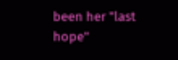been her "last hope"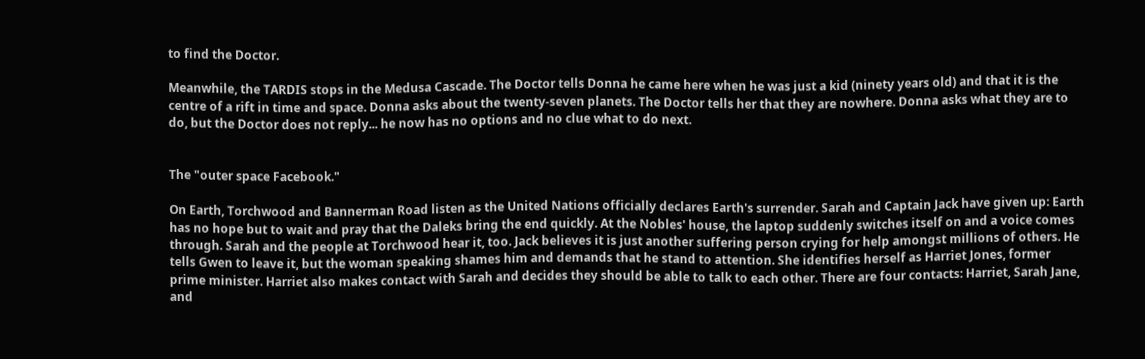to find the Doctor.

Meanwhile, the TARDIS stops in the Medusa Cascade. The Doctor tells Donna he came here when he was just a kid (ninety years old) and that it is the centre of a rift in time and space. Donna asks about the twenty-seven planets. The Doctor tells her that they are nowhere. Donna asks what they are to do, but the Doctor does not reply... he now has no options and no clue what to do next.


The "outer space Facebook."

On Earth, Torchwood and Bannerman Road listen as the United Nations officially declares Earth's surrender. Sarah and Captain Jack have given up: Earth has no hope but to wait and pray that the Daleks bring the end quickly. At the Nobles' house, the laptop suddenly switches itself on and a voice comes through. Sarah and the people at Torchwood hear it, too. Jack believes it is just another suffering person crying for help amongst millions of others. He tells Gwen to leave it, but the woman speaking shames him and demands that he stand to attention. She identifies herself as Harriet Jones, former prime minister. Harriet also makes contact with Sarah and decides they should be able to talk to each other. There are four contacts: Harriet, Sarah Jane, and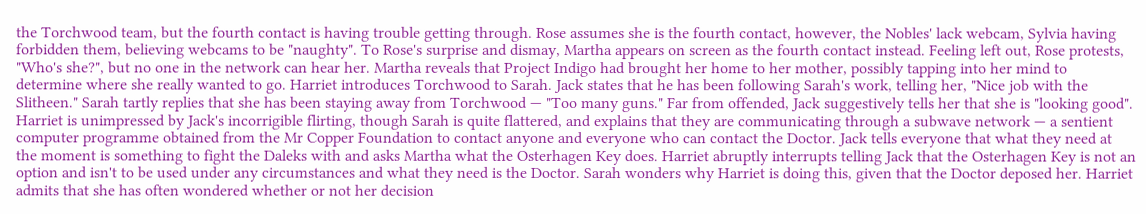the Torchwood team, but the fourth contact is having trouble getting through. Rose assumes she is the fourth contact, however, the Nobles' lack webcam, Sylvia having forbidden them, believing webcams to be "naughty". To Rose's surprise and dismay, Martha appears on screen as the fourth contact instead. Feeling left out, Rose protests, "Who's she?", but no one in the network can hear her. Martha reveals that Project Indigo had brought her home to her mother, possibly tapping into her mind to determine where she really wanted to go. Harriet introduces Torchwood to Sarah. Jack states that he has been following Sarah's work, telling her, "Nice job with the Slitheen." Sarah tartly replies that she has been staying away from Torchwood — "Too many guns." Far from offended, Jack suggestively tells her that she is "looking good". Harriet is unimpressed by Jack's incorrigible flirting, though Sarah is quite flattered, and explains that they are communicating through a subwave network — a sentient computer programme obtained from the Mr Copper Foundation to contact anyone and everyone who can contact the Doctor. Jack tells everyone that what they need at the moment is something to fight the Daleks with and asks Martha what the Osterhagen Key does. Harriet abruptly interrupts telling Jack that the Osterhagen Key is not an option and isn't to be used under any circumstances and what they need is the Doctor. Sarah wonders why Harriet is doing this, given that the Doctor deposed her. Harriet admits that she has often wondered whether or not her decision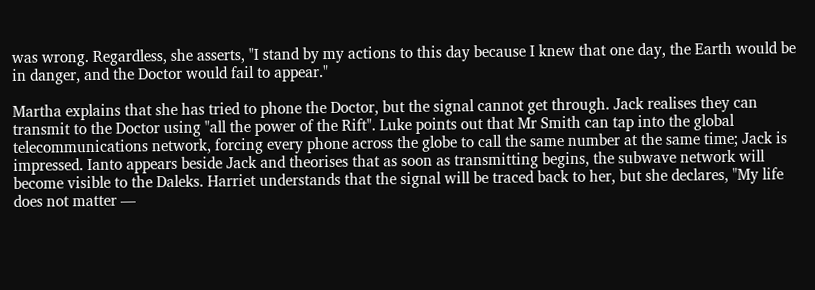was wrong. Regardless, she asserts, "I stand by my actions to this day because I knew that one day, the Earth would be in danger, and the Doctor would fail to appear."

Martha explains that she has tried to phone the Doctor, but the signal cannot get through. Jack realises they can transmit to the Doctor using "all the power of the Rift". Luke points out that Mr Smith can tap into the global telecommunications network, forcing every phone across the globe to call the same number at the same time; Jack is impressed. Ianto appears beside Jack and theorises that as soon as transmitting begins, the subwave network will become visible to the Daleks. Harriet understands that the signal will be traced back to her, but she declares, "My life does not matter —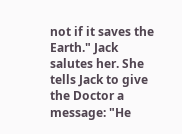not if it saves the Earth." Jack salutes her. She tells Jack to give the Doctor a message: "He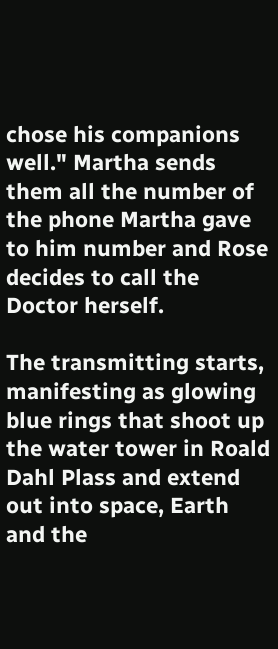chose his companions well." Martha sends them all the number of the phone Martha gave to him number and Rose decides to call the Doctor herself.

The transmitting starts, manifesting as glowing blue rings that shoot up the water tower in Roald Dahl Plass and extend out into space, Earth and the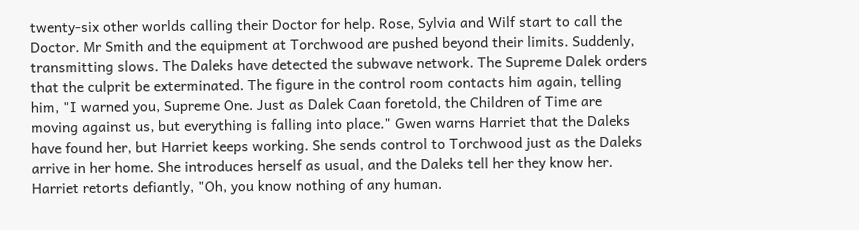twenty-six other worlds calling their Doctor for help. Rose, Sylvia and Wilf start to call the Doctor. Mr Smith and the equipment at Torchwood are pushed beyond their limits. Suddenly, transmitting slows. The Daleks have detected the subwave network. The Supreme Dalek orders that the culprit be exterminated. The figure in the control room contacts him again, telling him, "I warned you, Supreme One. Just as Dalek Caan foretold, the Children of Time are moving against us, but everything is falling into place." Gwen warns Harriet that the Daleks have found her, but Harriet keeps working. She sends control to Torchwood just as the Daleks arrive in her home. She introduces herself as usual, and the Daleks tell her they know her. Harriet retorts defiantly, "Oh, you know nothing of any human.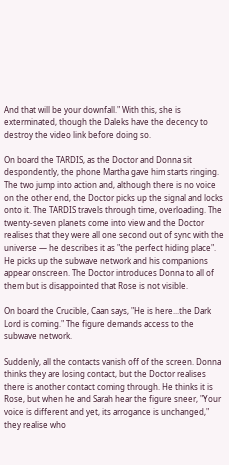And that will be your downfall." With this, she is exterminated, though the Daleks have the decency to destroy the video link before doing so.

On board the TARDIS, as the Doctor and Donna sit despondently, the phone Martha gave him starts ringing. The two jump into action and, although there is no voice on the other end, the Doctor picks up the signal and locks onto it. The TARDIS travels through time, overloading. The twenty-seven planets come into view and the Doctor realises that they were all one second out of sync with the universe — he describes it as "the perfect hiding place". He picks up the subwave network and his companions appear onscreen. The Doctor introduces Donna to all of them but is disappointed that Rose is not visible.

On board the Crucible, Caan says, "He is here...the Dark Lord is coming." The figure demands access to the subwave network.

Suddenly, all the contacts vanish off of the screen. Donna thinks they are losing contact, but the Doctor realises there is another contact coming through. He thinks it is Rose, but when he and Sarah hear the figure sneer, "Your voice is different and yet, its arrogance is unchanged," they realise who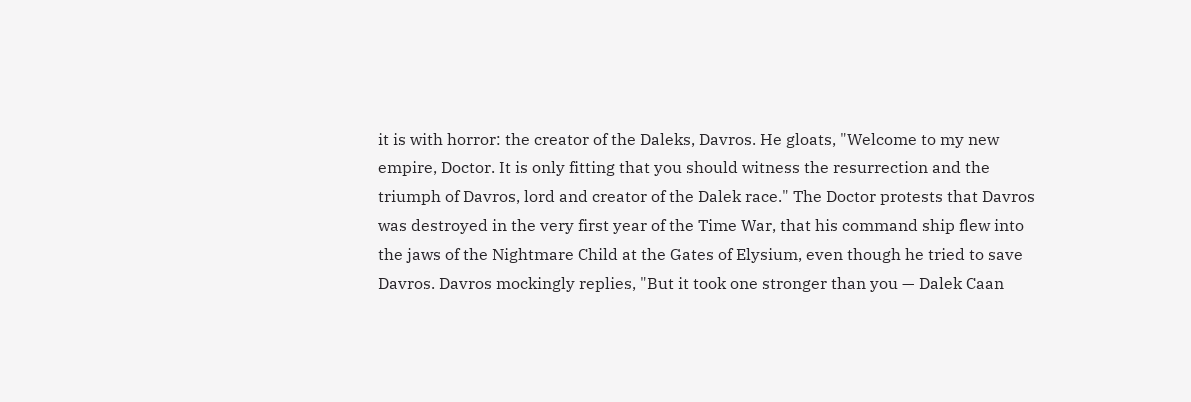it is with horror: the creator of the Daleks, Davros. He gloats, "Welcome to my new empire, Doctor. It is only fitting that you should witness the resurrection and the triumph of Davros, lord and creator of the Dalek race." The Doctor protests that Davros was destroyed in the very first year of the Time War, that his command ship flew into the jaws of the Nightmare Child at the Gates of Elysium, even though he tried to save Davros. Davros mockingly replies, "But it took one stronger than you — Dalek Caan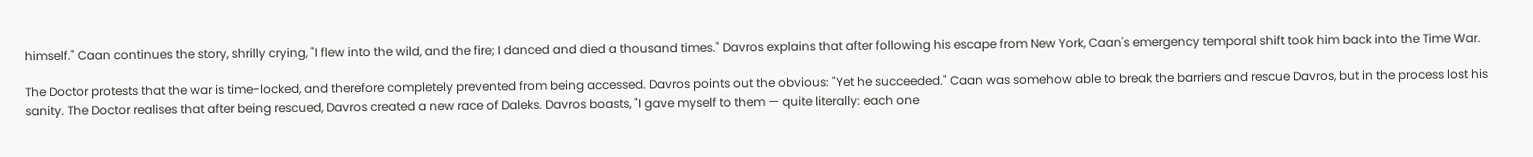himself." Caan continues the story, shrilly crying, "I flew into the wild, and the fire; I danced and died a thousand times." Davros explains that after following his escape from New York, Caan's emergency temporal shift took him back into the Time War.

The Doctor protests that the war is time-locked, and therefore completely prevented from being accessed. Davros points out the obvious: "Yet he succeeded." Caan was somehow able to break the barriers and rescue Davros, but in the process lost his sanity. The Doctor realises that after being rescued, Davros created a new race of Daleks. Davros boasts, "I gave myself to them — quite literally: each one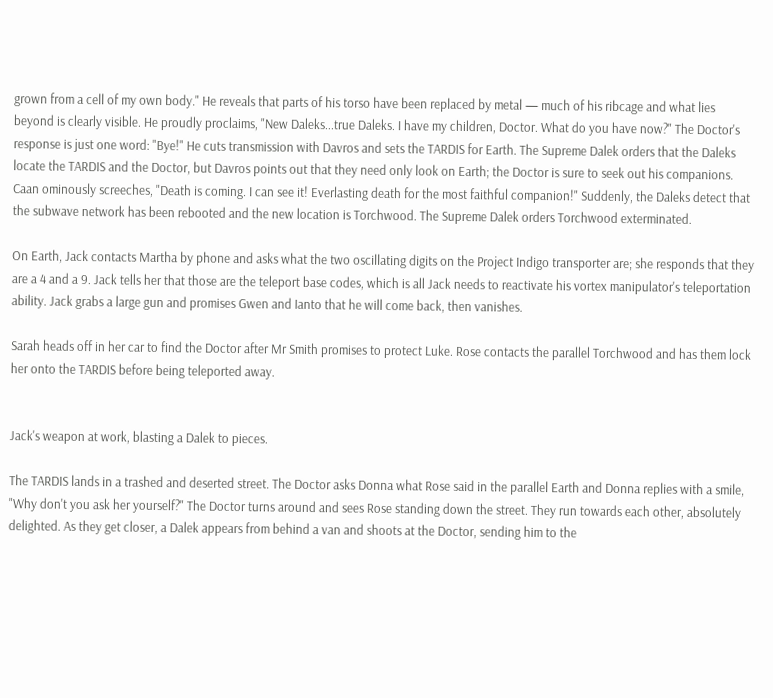grown from a cell of my own body." He reveals that parts of his torso have been replaced by metal — much of his ribcage and what lies beyond is clearly visible. He proudly proclaims, "New Daleks...true Daleks. I have my children, Doctor. What do you have now?" The Doctor's response is just one word: "Bye!" He cuts transmission with Davros and sets the TARDIS for Earth. The Supreme Dalek orders that the Daleks locate the TARDIS and the Doctor, but Davros points out that they need only look on Earth; the Doctor is sure to seek out his companions. Caan ominously screeches, "Death is coming. I can see it! Everlasting death for the most faithful companion!" Suddenly, the Daleks detect that the subwave network has been rebooted and the new location is Torchwood. The Supreme Dalek orders Torchwood exterminated.

On Earth, Jack contacts Martha by phone and asks what the two oscillating digits on the Project Indigo transporter are; she responds that they are a 4 and a 9. Jack tells her that those are the teleport base codes, which is all Jack needs to reactivate his vortex manipulator's teleportation ability. Jack grabs a large gun and promises Gwen and Ianto that he will come back, then vanishes.

Sarah heads off in her car to find the Doctor after Mr Smith promises to protect Luke. Rose contacts the parallel Torchwood and has them lock her onto the TARDIS before being teleported away.


Jack's weapon at work, blasting a Dalek to pieces.

The TARDIS lands in a trashed and deserted street. The Doctor asks Donna what Rose said in the parallel Earth and Donna replies with a smile, "Why don't you ask her yourself?" The Doctor turns around and sees Rose standing down the street. They run towards each other, absolutely delighted. As they get closer, a Dalek appears from behind a van and shoots at the Doctor, sending him to the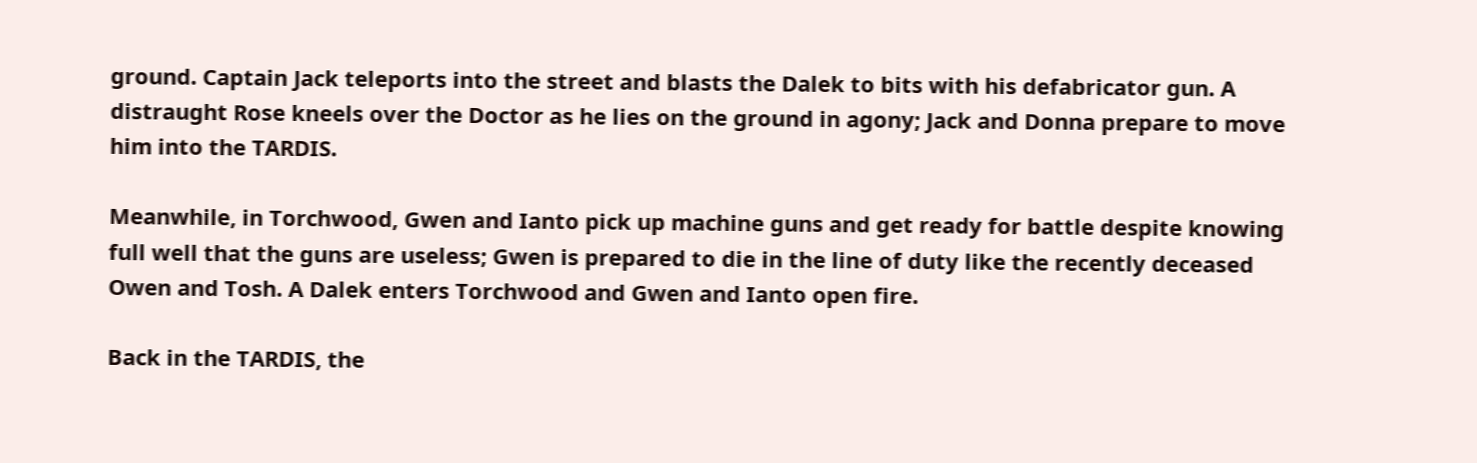ground. Captain Jack teleports into the street and blasts the Dalek to bits with his defabricator gun. A distraught Rose kneels over the Doctor as he lies on the ground in agony; Jack and Donna prepare to move him into the TARDIS.

Meanwhile, in Torchwood, Gwen and Ianto pick up machine guns and get ready for battle despite knowing full well that the guns are useless; Gwen is prepared to die in the line of duty like the recently deceased Owen and Tosh. A Dalek enters Torchwood and Gwen and Ianto open fire.

Back in the TARDIS, the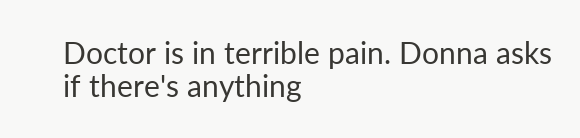Doctor is in terrible pain. Donna asks if there's anything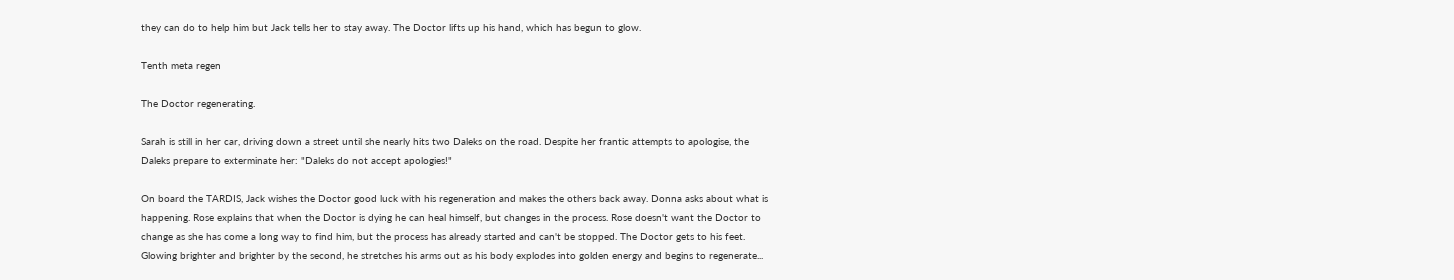they can do to help him but Jack tells her to stay away. The Doctor lifts up his hand, which has begun to glow.

Tenth meta regen

The Doctor regenerating.

Sarah is still in her car, driving down a street until she nearly hits two Daleks on the road. Despite her frantic attempts to apologise, the Daleks prepare to exterminate her: "Daleks do not accept apologies!"

On board the TARDIS, Jack wishes the Doctor good luck with his regeneration and makes the others back away. Donna asks about what is happening. Rose explains that when the Doctor is dying he can heal himself, but changes in the process. Rose doesn't want the Doctor to change as she has come a long way to find him, but the process has already started and can't be stopped. The Doctor gets to his feet. Glowing brighter and brighter by the second, he stretches his arms out as his body explodes into golden energy and begins to regenerate...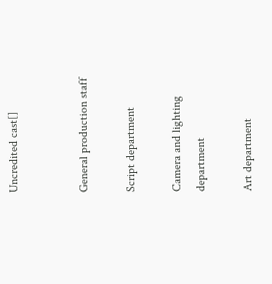Uncredited cast[]


General production staff

Script department

Camera and lighting department

Art department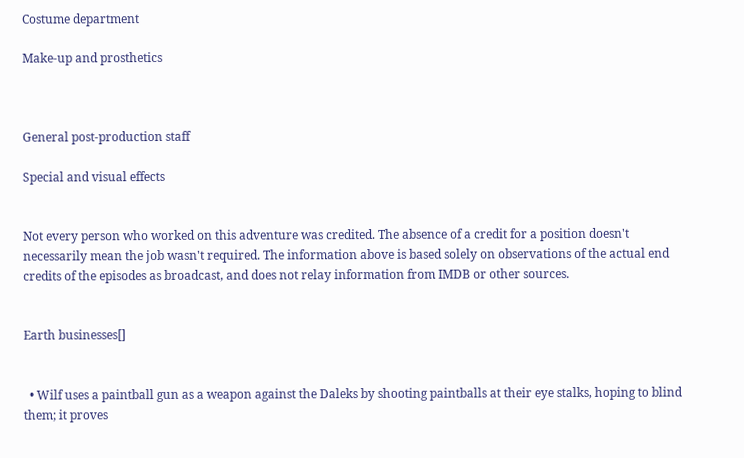Costume department

Make-up and prosthetics



General post-production staff

Special and visual effects


Not every person who worked on this adventure was credited. The absence of a credit for a position doesn't necessarily mean the job wasn't required. The information above is based solely on observations of the actual end credits of the episodes as broadcast, and does not relay information from IMDB or other sources.


Earth businesses[]


  • Wilf uses a paintball gun as a weapon against the Daleks by shooting paintballs at their eye stalks, hoping to blind them; it proves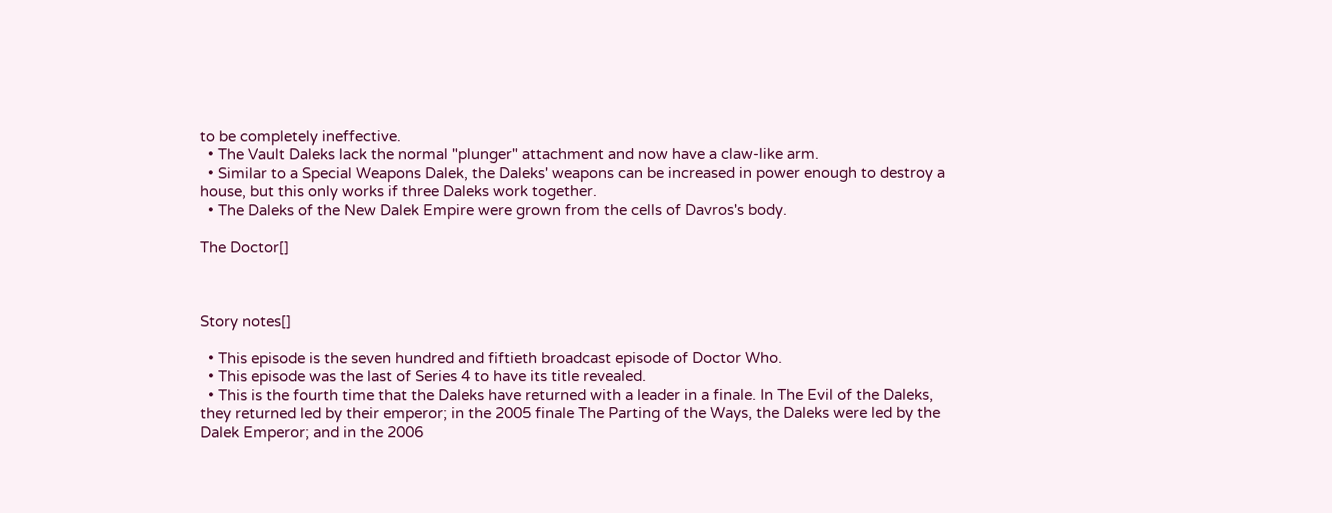to be completely ineffective.
  • The Vault Daleks lack the normal "plunger" attachment and now have a claw-like arm.
  • Similar to a Special Weapons Dalek, the Daleks' weapons can be increased in power enough to destroy a house, but this only works if three Daleks work together.
  • The Daleks of the New Dalek Empire were grown from the cells of Davros's body.

The Doctor[]



Story notes[]

  • This episode is the seven hundred and fiftieth broadcast episode of Doctor Who.
  • This episode was the last of Series 4 to have its title revealed.
  • This is the fourth time that the Daleks have returned with a leader in a finale. In The Evil of the Daleks, they returned led by their emperor; in the 2005 finale The Parting of the Ways, the Daleks were led by the Dalek Emperor; and in the 2006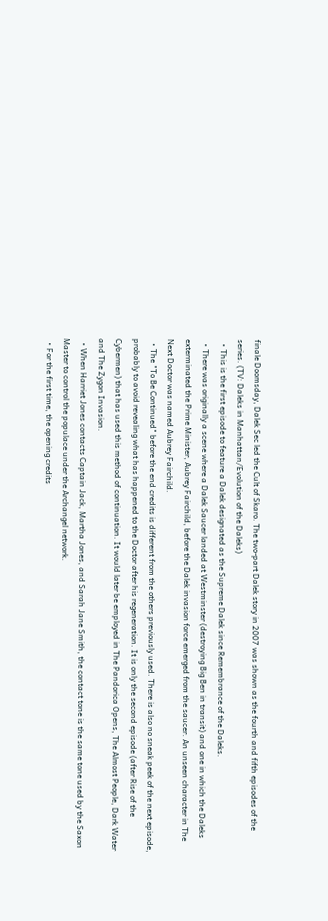finale Doomsday, Dalek Sec led the Cult of Skaro. The two-part Dalek story in 2007 was shown as the fourth and fifth episodes of the series. (TV: Daleks in Manhattan/Evolution of the Daleks)
  • This is the first episode to feature a Dalek designated as the Supreme Dalek since Remembrance of the Daleks.
  • There was originally a scene where a Dalek Saucer landed at Westminster (destroying Big Ben in transit) and one in which the Daleks exterminated the Prime Minister, Aubrey Fairchild, before the Dalek invasion force emerged from the saucer. An unseen character in The Next Doctor was named Aubrey Fairchild.
  • The "To Be Continued" before the end credits is different from the others previously used. There is also no sneak peek of the next episode, probably to avoid revealing what has happened to the Doctor after his regeneration. It is only the second episode (after Rise of the Cybermen) that has used this method of continuation. It would later be employed in The Pandorica Opens, The Almost People, Dark Water and The Zygon Invasion.
  • When Harriet Jones contacts Captain Jack, Martha Jones, and Sarah Jane Smith, the contact tone is the same tone used by the Saxon Master to control the populace under the Archangel network.
  • For the first time, the opening credits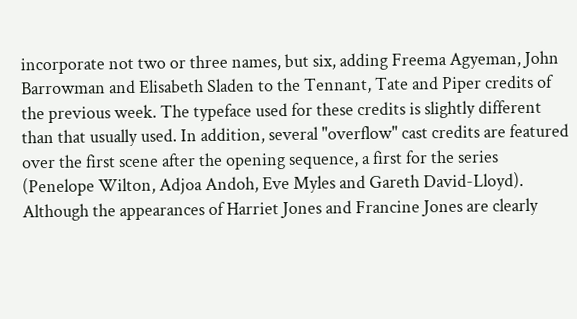incorporate not two or three names, but six, adding Freema Agyeman, John Barrowman and Elisabeth Sladen to the Tennant, Tate and Piper credits of the previous week. The typeface used for these credits is slightly different than that usually used. In addition, several "overflow" cast credits are featured over the first scene after the opening sequence, a first for the series (Penelope Wilton, Adjoa Andoh, Eve Myles and Gareth David-Lloyd). Although the appearances of Harriet Jones and Francine Jones are clearly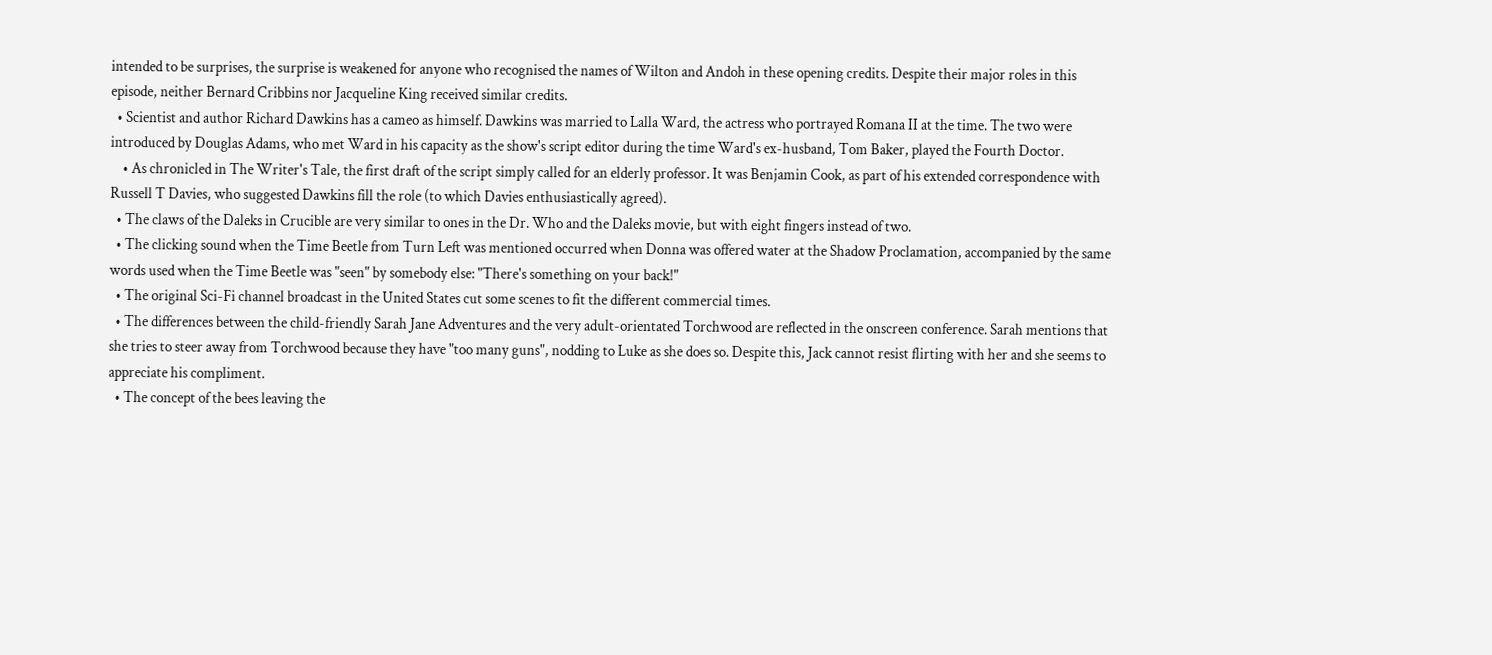intended to be surprises, the surprise is weakened for anyone who recognised the names of Wilton and Andoh in these opening credits. Despite their major roles in this episode, neither Bernard Cribbins nor Jacqueline King received similar credits.
  • Scientist and author Richard Dawkins has a cameo as himself. Dawkins was married to Lalla Ward, the actress who portrayed Romana II at the time. The two were introduced by Douglas Adams, who met Ward in his capacity as the show's script editor during the time Ward's ex-husband, Tom Baker, played the Fourth Doctor.
    • As chronicled in The Writer's Tale, the first draft of the script simply called for an elderly professor. It was Benjamin Cook, as part of his extended correspondence with Russell T Davies, who suggested Dawkins fill the role (to which Davies enthusiastically agreed).
  • The claws of the Daleks in Crucible are very similar to ones in the Dr. Who and the Daleks movie, but with eight fingers instead of two.
  • The clicking sound when the Time Beetle from Turn Left was mentioned occurred when Donna was offered water at the Shadow Proclamation, accompanied by the same words used when the Time Beetle was "seen" by somebody else: "There's something on your back!"
  • The original Sci-Fi channel broadcast in the United States cut some scenes to fit the different commercial times.
  • The differences between the child-friendly Sarah Jane Adventures and the very adult-orientated Torchwood are reflected in the onscreen conference. Sarah mentions that she tries to steer away from Torchwood because they have "too many guns", nodding to Luke as she does so. Despite this, Jack cannot resist flirting with her and she seems to appreciate his compliment.
  • The concept of the bees leaving the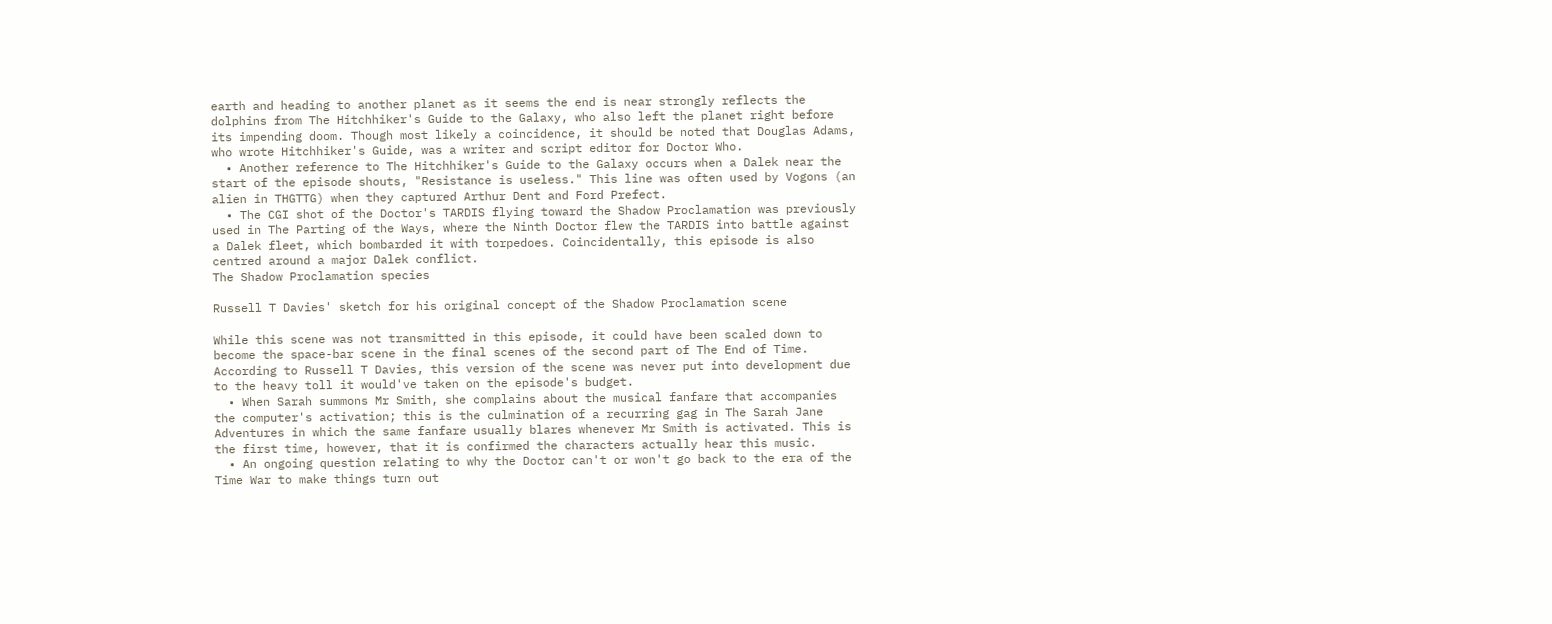earth and heading to another planet as it seems the end is near strongly reflects the dolphins from The Hitchhiker's Guide to the Galaxy, who also left the planet right before its impending doom. Though most likely a coincidence, it should be noted that Douglas Adams, who wrote Hitchhiker's Guide, was a writer and script editor for Doctor Who.
  • Another reference to The Hitchhiker's Guide to the Galaxy occurs when a Dalek near the start of the episode shouts, "Resistance is useless." This line was often used by Vogons (an alien in THGTTG) when they captured Arthur Dent and Ford Prefect.
  • The CGI shot of the Doctor's TARDIS flying toward the Shadow Proclamation was previously used in The Parting of the Ways, where the Ninth Doctor flew the TARDIS into battle against a Dalek fleet, which bombarded it with torpedoes. Coincidentally, this episode is also centred around a major Dalek conflict.
The Shadow Proclamation species

Russell T Davies' sketch for his original concept of the Shadow Proclamation scene

While this scene was not transmitted in this episode, it could have been scaled down to become the space-bar scene in the final scenes of the second part of The End of Time. According to Russell T Davies, this version of the scene was never put into development due to the heavy toll it would've taken on the episode's budget.
  • When Sarah summons Mr Smith, she complains about the musical fanfare that accompanies the computer's activation; this is the culmination of a recurring gag in The Sarah Jane Adventures in which the same fanfare usually blares whenever Mr Smith is activated. This is the first time, however, that it is confirmed the characters actually hear this music.
  • An ongoing question relating to why the Doctor can't or won't go back to the era of the Time War to make things turn out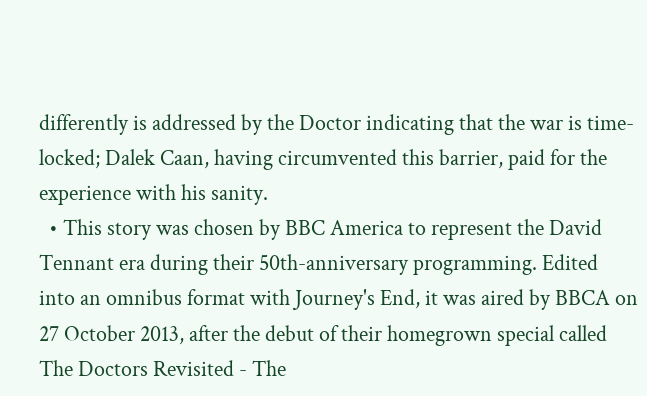differently is addressed by the Doctor indicating that the war is time-locked; Dalek Caan, having circumvented this barrier, paid for the experience with his sanity.
  • This story was chosen by BBC America to represent the David Tennant era during their 50th-anniversary programming. Edited into an omnibus format with Journey's End, it was aired by BBCA on 27 October 2013, after the debut of their homegrown special called The Doctors Revisited - The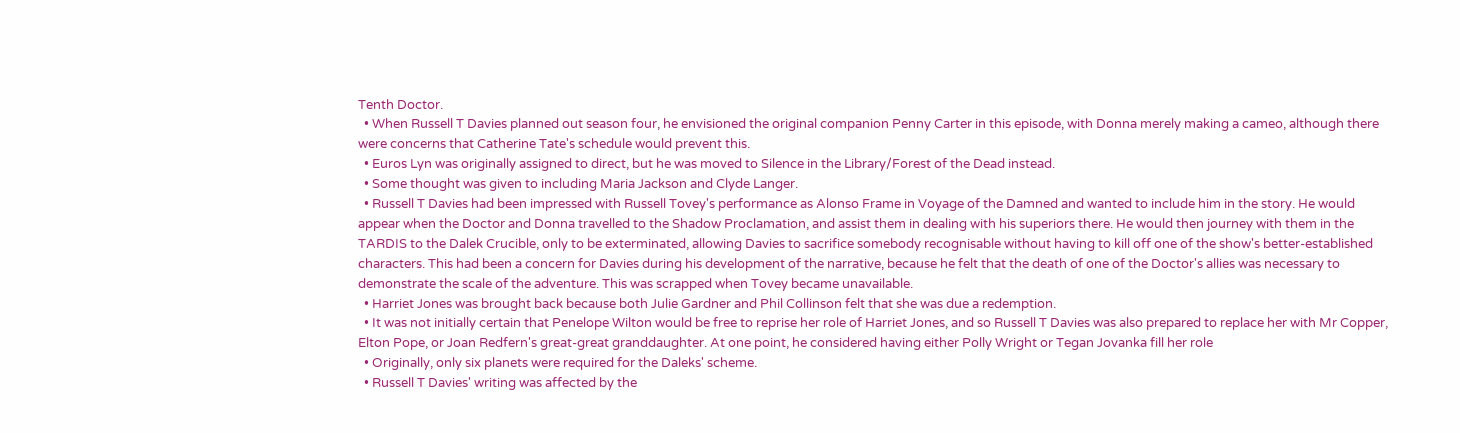Tenth Doctor.
  • When Russell T Davies planned out season four, he envisioned the original companion Penny Carter in this episode, with Donna merely making a cameo, although there were concerns that Catherine Tate's schedule would prevent this.
  • Euros Lyn was originally assigned to direct, but he was moved to Silence in the Library/Forest of the Dead instead.
  • Some thought was given to including Maria Jackson and Clyde Langer.
  • Russell T Davies had been impressed with Russell Tovey's performance as Alonso Frame in Voyage of the Damned and wanted to include him in the story. He would appear when the Doctor and Donna travelled to the Shadow Proclamation, and assist them in dealing with his superiors there. He would then journey with them in the TARDIS to the Dalek Crucible, only to be exterminated, allowing Davies to sacrifice somebody recognisable without having to kill off one of the show's better-established characters. This had been a concern for Davies during his development of the narrative, because he felt that the death of one of the Doctor's allies was necessary to demonstrate the scale of the adventure. This was scrapped when Tovey became unavailable.
  • Harriet Jones was brought back because both Julie Gardner and Phil Collinson felt that she was due a redemption.
  • It was not initially certain that Penelope Wilton would be free to reprise her role of Harriet Jones, and so Russell T Davies was also prepared to replace her with Mr Copper, Elton Pope, or Joan Redfern's great-great granddaughter. At one point, he considered having either Polly Wright or Tegan Jovanka fill her role
  • Originally, only six planets were required for the Daleks' scheme.
  • Russell T Davies' writing was affected by the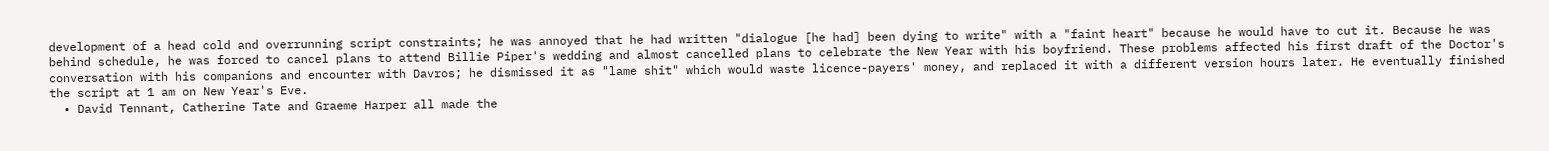development of a head cold and overrunning script constraints; he was annoyed that he had written "dialogue [he had] been dying to write" with a "faint heart" because he would have to cut it. Because he was behind schedule, he was forced to cancel plans to attend Billie Piper's wedding and almost cancelled plans to celebrate the New Year with his boyfriend. These problems affected his first draft of the Doctor's conversation with his companions and encounter with Davros; he dismissed it as "lame shit" which would waste licence-payers' money, and replaced it with a different version hours later. He eventually finished the script at 1 am on New Year's Eve.
  • David Tennant, Catherine Tate and Graeme Harper all made the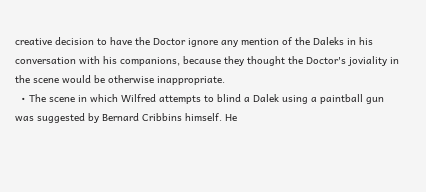creative decision to have the Doctor ignore any mention of the Daleks in his conversation with his companions, because they thought the Doctor's joviality in the scene would be otherwise inappropriate.
  • The scene in which Wilfred attempts to blind a Dalek using a paintball gun was suggested by Bernard Cribbins himself. He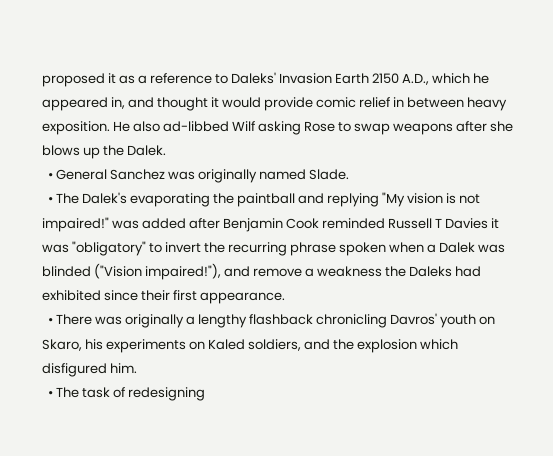proposed it as a reference to Daleks' Invasion Earth 2150 A.D., which he appeared in, and thought it would provide comic relief in between heavy exposition. He also ad-libbed Wilf asking Rose to swap weapons after she blows up the Dalek.
  • General Sanchez was originally named Slade.
  • The Dalek's evaporating the paintball and replying "My vision is not impaired!" was added after Benjamin Cook reminded Russell T Davies it was "obligatory" to invert the recurring phrase spoken when a Dalek was blinded ("Vision impaired!"), and remove a weakness the Daleks had exhibited since their first appearance.
  • There was originally a lengthy flashback chronicling Davros' youth on Skaro, his experiments on Kaled soldiers, and the explosion which disfigured him.
  • The task of redesigning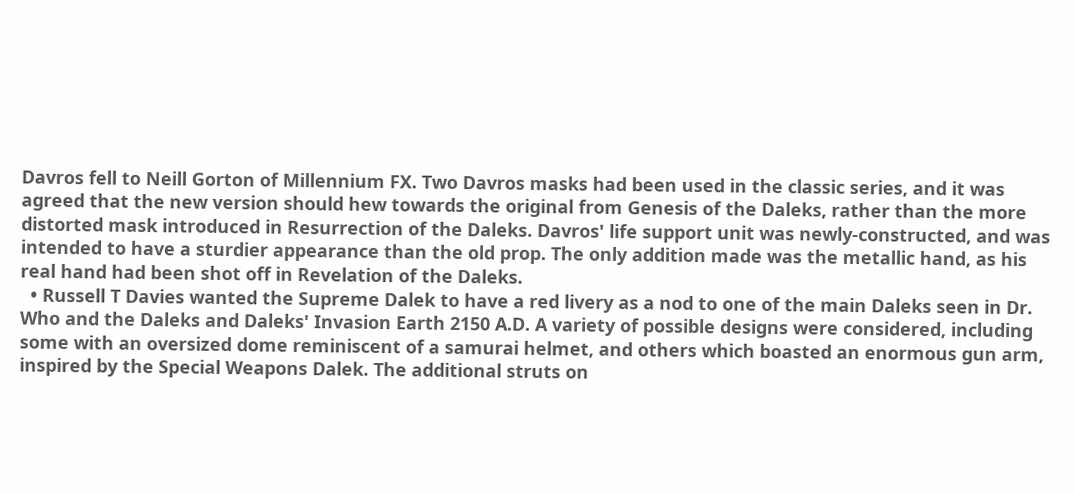Davros fell to Neill Gorton of Millennium FX. Two Davros masks had been used in the classic series, and it was agreed that the new version should hew towards the original from Genesis of the Daleks, rather than the more distorted mask introduced in Resurrection of the Daleks. Davros' life support unit was newly-constructed, and was intended to have a sturdier appearance than the old prop. The only addition made was the metallic hand, as his real hand had been shot off in Revelation of the Daleks.
  • Russell T Davies wanted the Supreme Dalek to have a red livery as a nod to one of the main Daleks seen in Dr. Who and the Daleks and Daleks' Invasion Earth 2150 A.D. A variety of possible designs were considered, including some with an oversized dome reminiscent of a samurai helmet, and others which boasted an enormous gun arm, inspired by the Special Weapons Dalek. The additional struts on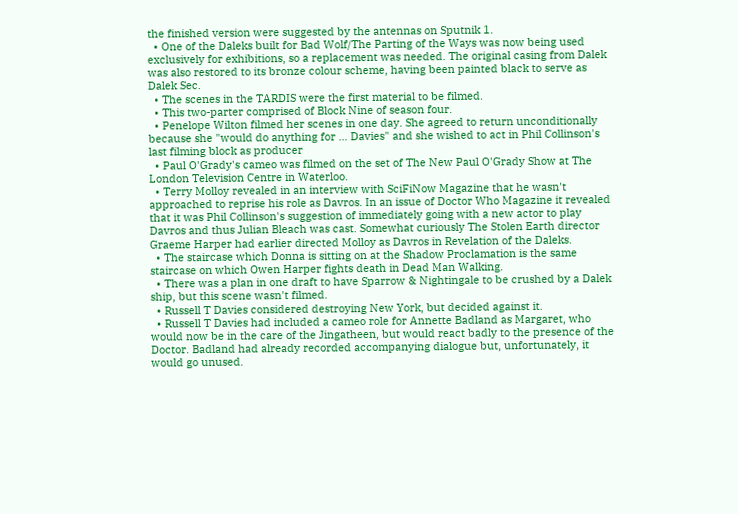the finished version were suggested by the antennas on Sputnik 1.
  • One of the Daleks built for Bad Wolf/The Parting of the Ways was now being used exclusively for exhibitions, so a replacement was needed. The original casing from Dalek was also restored to its bronze colour scheme, having been painted black to serve as Dalek Sec.
  • The scenes in the TARDIS were the first material to be filmed.
  • This two-parter comprised of Block Nine of season four.
  • Penelope Wilton filmed her scenes in one day. She agreed to return unconditionally because she "would do anything for ... Davies" and she wished to act in Phil Collinson's last filming block as producer
  • Paul O'Grady's cameo was filmed on the set of The New Paul O'Grady Show at The London Television Centre in Waterloo.
  • Terry Molloy revealed in an interview with SciFiNow Magazine that he wasn't approached to reprise his role as Davros. In an issue of Doctor Who Magazine it revealed that it was Phil Collinson's suggestion of immediately going with a new actor to play Davros and thus Julian Bleach was cast. Somewhat curiously The Stolen Earth director Graeme Harper had earlier directed Molloy as Davros in Revelation of the Daleks.
  • The staircase which Donna is sitting on at the Shadow Proclamation is the same staircase on which Owen Harper fights death in Dead Man Walking.
  • There was a plan in one draft to have Sparrow & Nightingale to be crushed by a Dalek ship, but this scene wasn't filmed.
  • Russell T Davies considered destroying New York, but decided against it.
  • Russell T Davies had included a cameo role for Annette Badland as Margaret, who would now be in the care of the Jingatheen, but would react badly to the presence of the Doctor. Badland had already recorded accompanying dialogue but, unfortunately, it would go unused.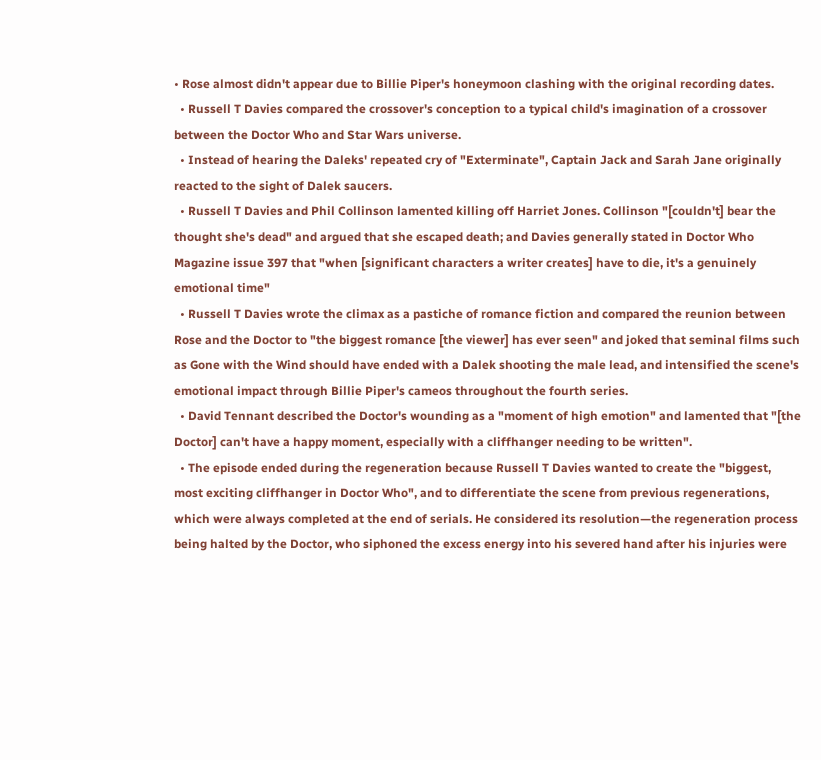• Rose almost didn't appear due to Billie Piper's honeymoon clashing with the original recording dates.
  • Russell T Davies compared the crossover's conception to a typical child's imagination of a crossover between the Doctor Who and Star Wars universe.
  • Instead of hearing the Daleks' repeated cry of "Exterminate", Captain Jack and Sarah Jane originally reacted to the sight of Dalek saucers.
  • Russell T Davies and Phil Collinson lamented killing off Harriet Jones. Collinson "[couldn't] bear the thought she's dead" and argued that she escaped death; and Davies generally stated in Doctor Who Magazine issue 397 that "when [significant characters a writer creates] have to die, it's a genuinely emotional time"
  • Russell T Davies wrote the climax as a pastiche of romance fiction and compared the reunion between Rose and the Doctor to "the biggest romance [the viewer] has ever seen" and joked that seminal films such as Gone with the Wind should have ended with a Dalek shooting the male lead, and intensified the scene's emotional impact through Billie Piper's cameos throughout the fourth series.
  • David Tennant described the Doctor's wounding as a "moment of high emotion" and lamented that "[the Doctor] can't have a happy moment, especially with a cliffhanger needing to be written".
  • The episode ended during the regeneration because Russell T Davies wanted to create the "biggest, most exciting cliffhanger in Doctor Who", and to differentiate the scene from previous regenerations, which were always completed at the end of serials. He considered its resolution—the regeneration process being halted by the Doctor, who siphoned the excess energy into his severed hand after his injuries were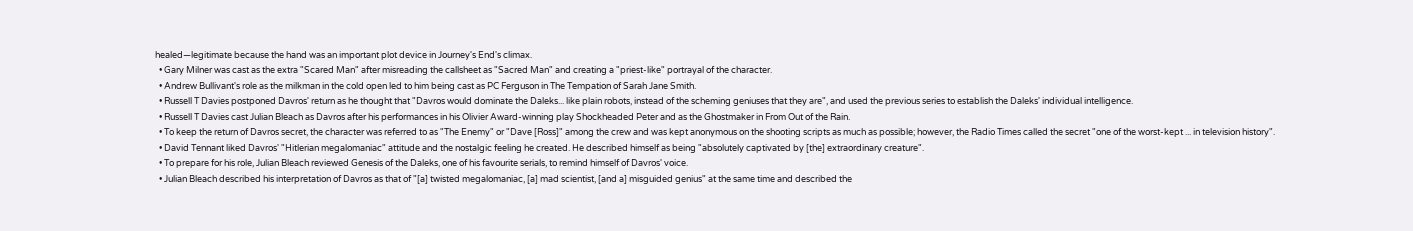healed—legitimate because the hand was an important plot device in Journey's End's climax.
  • Gary Milner was cast as the extra "Scared Man" after misreading the callsheet as "Sacred Man" and creating a "priest-like" portrayal of the character.
  • Andrew Bullivant's role as the milkman in the cold open led to him being cast as PC Ferguson in The Tempation of Sarah Jane Smith.
  • Russell T Davies postponed Davros' return as he thought that "Davros would dominate the Daleks... like plain robots, instead of the scheming geniuses that they are", and used the previous series to establish the Daleks' individual intelligence.
  • Russell T Davies cast Julian Bleach as Davros after his performances in his Olivier Award-winning play Shockheaded Peter and as the Ghostmaker in From Out of the Rain.
  • To keep the return of Davros secret, the character was referred to as "The Enemy" or "Dave [Ross]" among the crew and was kept anonymous on the shooting scripts as much as possible; however, the Radio Times called the secret "one of the worst-kept ... in television history".
  • David Tennant liked Davros' "Hitlerian megalomaniac" attitude and the nostalgic feeling he created. He described himself as being "absolutely captivated by [the] extraordinary creature".
  • To prepare for his role, Julian Bleach reviewed Genesis of the Daleks, one of his favourite serials, to remind himself of Davros' voice.
  • Julian Bleach described his interpretation of Davros as that of "[a] twisted megalomaniac, [a] mad scientist, [and a] misguided genius" at the same time and described the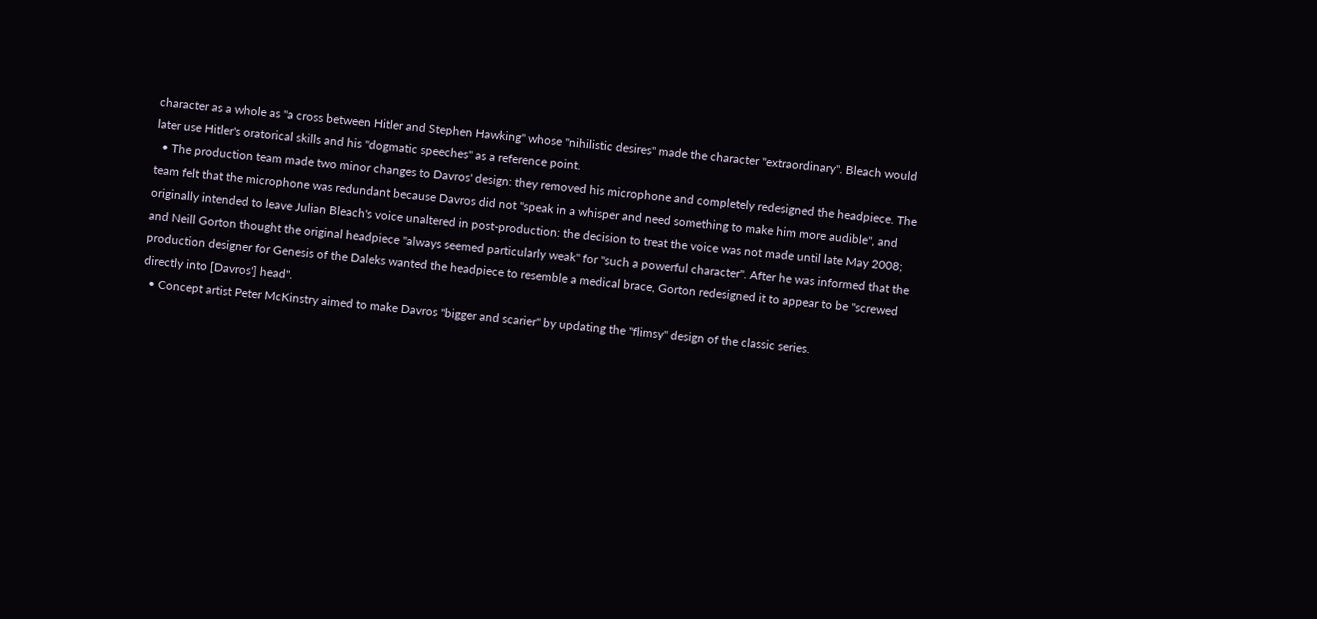character as a whole as "a cross between Hitler and Stephen Hawking" whose "nihilistic desires" made the character "extraordinary". Bleach would later use Hitler's oratorical skills and his "dogmatic speeches" as a reference point.
  • The production team made two minor changes to Davros' design: they removed his microphone and completely redesigned the headpiece. The team felt that the microphone was redundant because Davros did not "speak in a whisper and need something to make him more audible", and originally intended to leave Julian Bleach's voice unaltered in post-production: the decision to treat the voice was not made until late May 2008; and Neill Gorton thought the original headpiece "always seemed particularly weak" for "such a powerful character". After he was informed that the production designer for Genesis of the Daleks wanted the headpiece to resemble a medical brace, Gorton redesigned it to appear to be "screwed directly into [Davros'] head".
  • Concept artist Peter McKinstry aimed to make Davros "bigger and scarier" by updating the "flimsy" design of the classic series.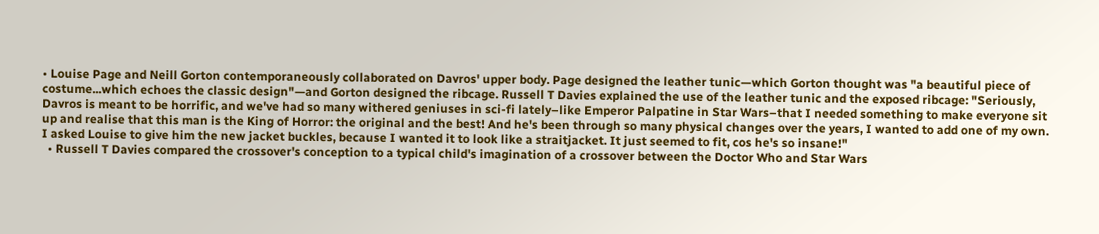• Louise Page and Neill Gorton contemporaneously collaborated on Davros' upper body. Page designed the leather tunic—which Gorton thought was "a beautiful piece of costume...which echoes the classic design"—and Gorton designed the ribcage. Russell T Davies explained the use of the leather tunic and the exposed ribcage: "Seriously, Davros is meant to be horrific, and we've had so many withered geniuses in sci-fi lately–like Emperor Palpatine in Star Wars–that I needed something to make everyone sit up and realise that this man is the King of Horror: the original and the best! And he's been through so many physical changes over the years, I wanted to add one of my own. I asked Louise to give him the new jacket buckles, because I wanted it to look like a straitjacket. It just seemed to fit, cos he's so insane!"
  • Russell T Davies compared the crossover's conception to a typical child's imagination of a crossover between the Doctor Who and Star Wars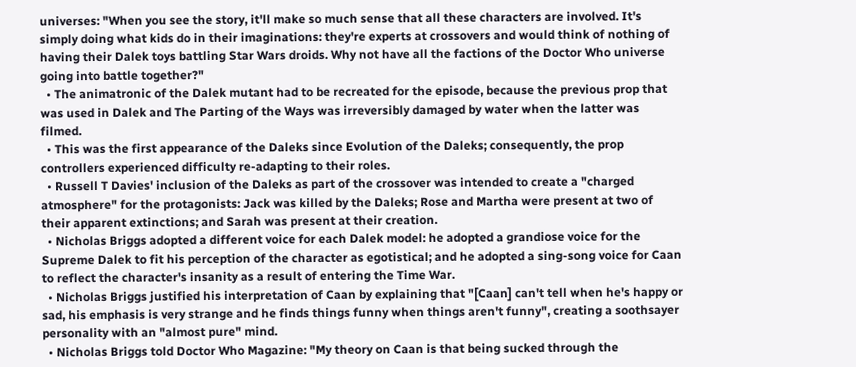universes: "When you see the story, it'll make so much sense that all these characters are involved. It's simply doing what kids do in their imaginations: they're experts at crossovers and would think of nothing of having their Dalek toys battling Star Wars droids. Why not have all the factions of the Doctor Who universe going into battle together?"
  • The animatronic of the Dalek mutant had to be recreated for the episode, because the previous prop that was used in Dalek and The Parting of the Ways was irreversibly damaged by water when the latter was filmed.
  • This was the first appearance of the Daleks since Evolution of the Daleks; consequently, the prop controllers experienced difficulty re-adapting to their roles.
  • Russell T Davies' inclusion of the Daleks as part of the crossover was intended to create a "charged atmosphere" for the protagonists: Jack was killed by the Daleks; Rose and Martha were present at two of their apparent extinctions; and Sarah was present at their creation.
  • Nicholas Briggs adopted a different voice for each Dalek model: he adopted a grandiose voice for the Supreme Dalek to fit his perception of the character as egotistical; and he adopted a sing-song voice for Caan to reflect the character's insanity as a result of entering the Time War.
  • Nicholas Briggs justified his interpretation of Caan by explaining that "[Caan] can't tell when he's happy or sad, his emphasis is very strange and he finds things funny when things aren't funny", creating a soothsayer personality with an "almost pure" mind.
  • Nicholas Briggs told Doctor Who Magazine: "My theory on Caan is that being sucked through the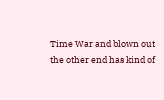Time War and blown out the other end has kind of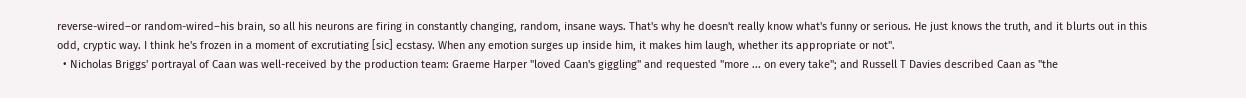reverse-wired–or random-wired–his brain, so all his neurons are firing in constantly changing, random, insane ways. That's why he doesn't really know what's funny or serious. He just knows the truth, and it blurts out in this odd, cryptic way. I think he's frozen in a moment of excrutiating [sic] ecstasy. When any emotion surges up inside him, it makes him laugh, whether its appropriate or not".
  • Nicholas Briggs' portrayal of Caan was well-received by the production team: Graeme Harper "loved Caan's giggling" and requested "more ... on every take"; and Russell T Davies described Caan as "the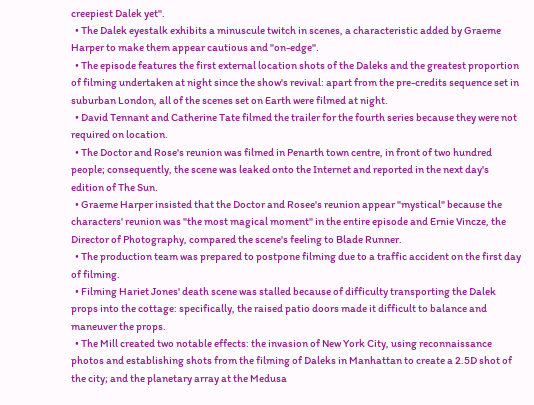creepiest Dalek yet".
  • The Dalek eyestalk exhibits a minuscule twitch in scenes, a characteristic added by Graeme Harper to make them appear cautious and "on-edge".
  • The episode features the first external location shots of the Daleks and the greatest proportion of filming undertaken at night since the show's revival: apart from the pre-credits sequence set in suburban London, all of the scenes set on Earth were filmed at night.
  • David Tennant and Catherine Tate filmed the trailer for the fourth series because they were not required on location.
  • The Doctor and Rose's reunion was filmed in Penarth town centre, in front of two hundred people; consequently, the scene was leaked onto the Internet and reported in the next day's edition of The Sun.
  • Graeme Harper insisted that the Doctor and Rosee's reunion appear "mystical" because the characters' reunion was "the most magical moment" in the entire episode and Ernie Vincze, the Director of Photography, compared the scene's feeling to Blade Runner.
  • The production team was prepared to postpone filming due to a traffic accident on the first day of filming.
  • Filming Hariet Jones' death scene was stalled because of difficulty transporting the Dalek props into the cottage: specifically, the raised patio doors made it difficult to balance and maneuver the props.
  • The Mill created two notable effects: the invasion of New York City, using reconnaissance photos and establishing shots from the filming of Daleks in Manhattan to create a 2.5D shot of the city; and the planetary array at the Medusa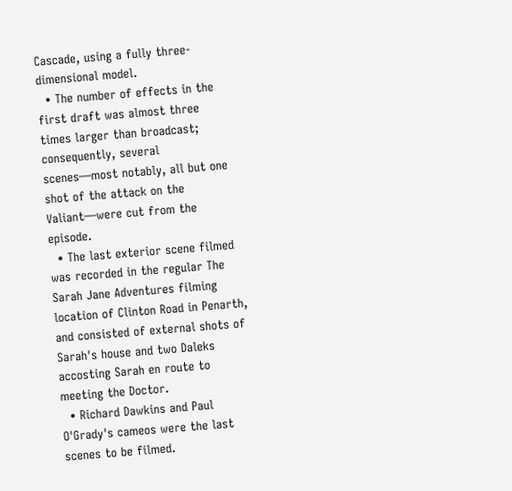Cascade, using a fully three-dimensional model.
  • The number of effects in the first draft was almost three times larger than broadcast; consequently, several scenes—most notably, all but one shot of the attack on the Valiant—were cut from the episode.
  • The last exterior scene filmed was recorded in the regular The Sarah Jane Adventures filming location of Clinton Road in Penarth, and consisted of external shots of Sarah's house and two Daleks accosting Sarah en route to meeting the Doctor.
  • Richard Dawkins and Paul O'Grady's cameos were the last scenes to be filmed.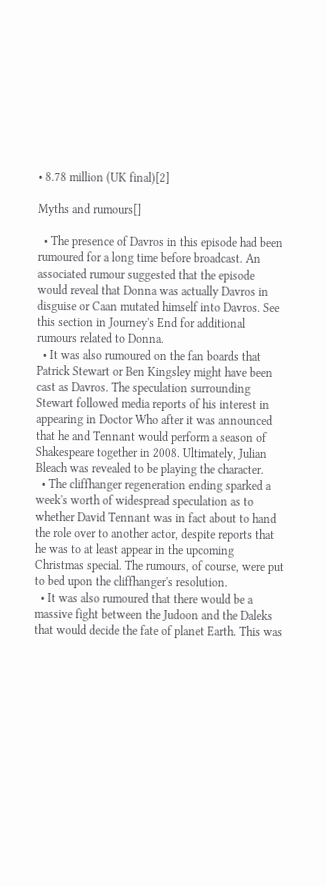• 8.78 million (UK final)[2]

Myths and rumours[]

  • The presence of Davros in this episode had been rumoured for a long time before broadcast. An associated rumour suggested that the episode would reveal that Donna was actually Davros in disguise or Caan mutated himself into Davros. See this section in Journey's End for additional rumours related to Donna.
  • It was also rumoured on the fan boards that Patrick Stewart or Ben Kingsley might have been cast as Davros. The speculation surrounding Stewart followed media reports of his interest in appearing in Doctor Who after it was announced that he and Tennant would perform a season of Shakespeare together in 2008. Ultimately, Julian Bleach was revealed to be playing the character.
  • The cliffhanger regeneration ending sparked a week's worth of widespread speculation as to whether David Tennant was in fact about to hand the role over to another actor, despite reports that he was to at least appear in the upcoming Christmas special. The rumours, of course, were put to bed upon the cliffhanger's resolution.
  • It was also rumoured that there would be a massive fight between the Judoon and the Daleks that would decide the fate of planet Earth. This was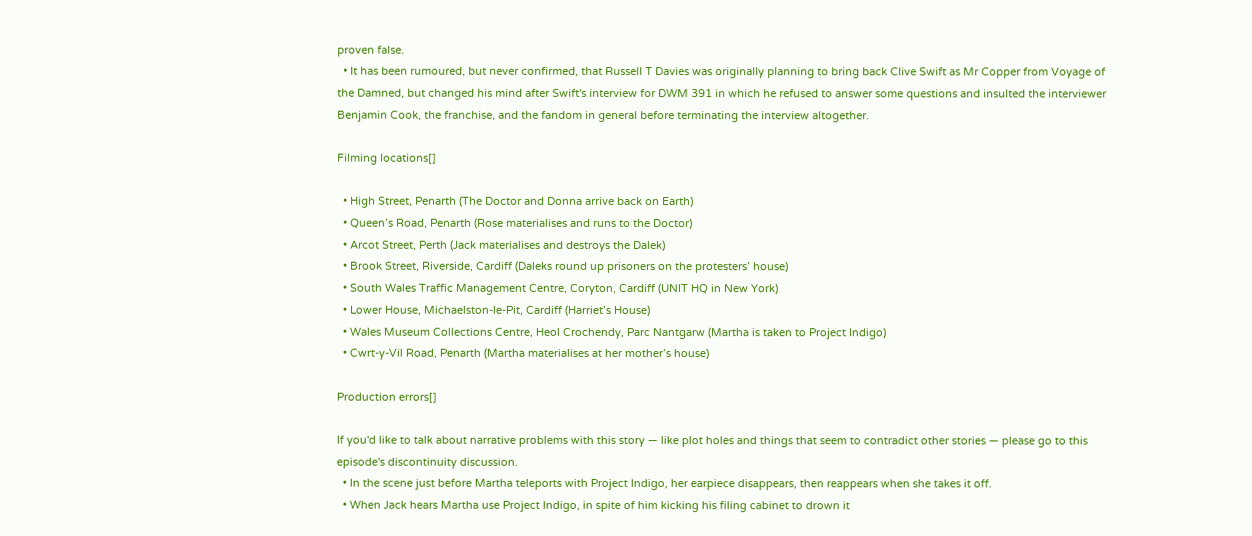proven false.
  • It has been rumoured, but never confirmed, that Russell T Davies was originally planning to bring back Clive Swift as Mr Copper from Voyage of the Damned, but changed his mind after Swift's interview for DWM 391 in which he refused to answer some questions and insulted the interviewer Benjamin Cook, the franchise, and the fandom in general before terminating the interview altogether.

Filming locations[]

  • High Street, Penarth (The Doctor and Donna arrive back on Earth)
  • Queen’s Road, Penarth (Rose materialises and runs to the Doctor)
  • Arcot Street, Perth (Jack materialises and destroys the Dalek)
  • Brook Street, Riverside, Cardiff (Daleks round up prisoners on the protesters’ house)
  • South Wales Traffic Management Centre, Coryton, Cardiff (UNIT HQ in New York)
  • Lower House, Michaelston-le-Pit, Cardiff (Harriet’s House)
  • Wales Museum Collections Centre, Heol Crochendy, Parc Nantgarw (Martha is taken to Project Indigo)
  • Cwrt-y-Vil Road, Penarth (Martha materialises at her mother’s house)

Production errors[]

If you'd like to talk about narrative problems with this story — like plot holes and things that seem to contradict other stories — please go to this episode's discontinuity discussion.
  • In the scene just before Martha teleports with Project Indigo, her earpiece disappears, then reappears when she takes it off.
  • When Jack hears Martha use Project Indigo, in spite of him kicking his filing cabinet to drown it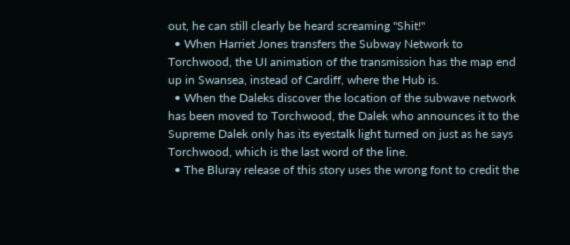out, he can still clearly be heard screaming "Shit!"
  • When Harriet Jones transfers the Subway Network to Torchwood, the UI animation of the transmission has the map end up in Swansea, instead of Cardiff, where the Hub is.
  • When the Daleks discover the location of the subwave network has been moved to Torchwood, the Dalek who announces it to the Supreme Dalek only has its eyestalk light turned on just as he says Torchwood, which is the last word of the line.
  • The Bluray release of this story uses the wrong font to credit the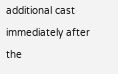additional cast immediately after the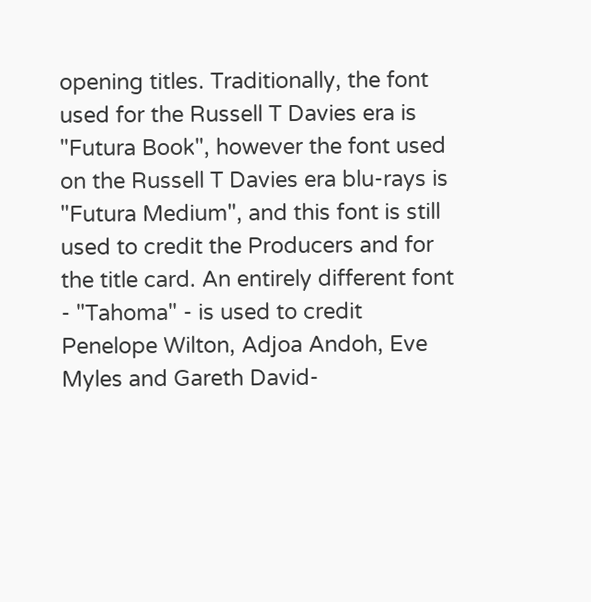opening titles. Traditionally, the font used for the Russell T Davies era is "Futura Book", however the font used on the Russell T Davies era blu-rays is "Futura Medium", and this font is still used to credit the Producers and for the title card. An entirely different font - "Tahoma" - is used to credit Penelope Wilton, Adjoa Andoh, Eve Myles and Gareth David-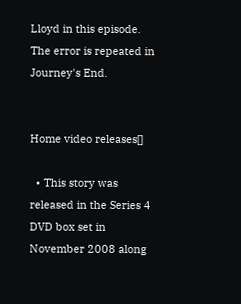Lloyd in this episode. The error is repeated in Journey's End.


Home video releases[]

  • This story was released in the Series 4 DVD box set in November 2008 along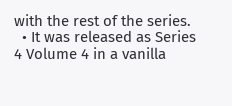with the rest of the series.
  • It was released as Series 4 Volume 4 in a vanilla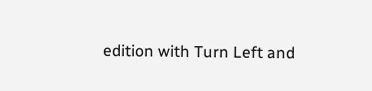edition with Turn Left and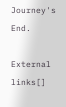Journey's End.

External links[]